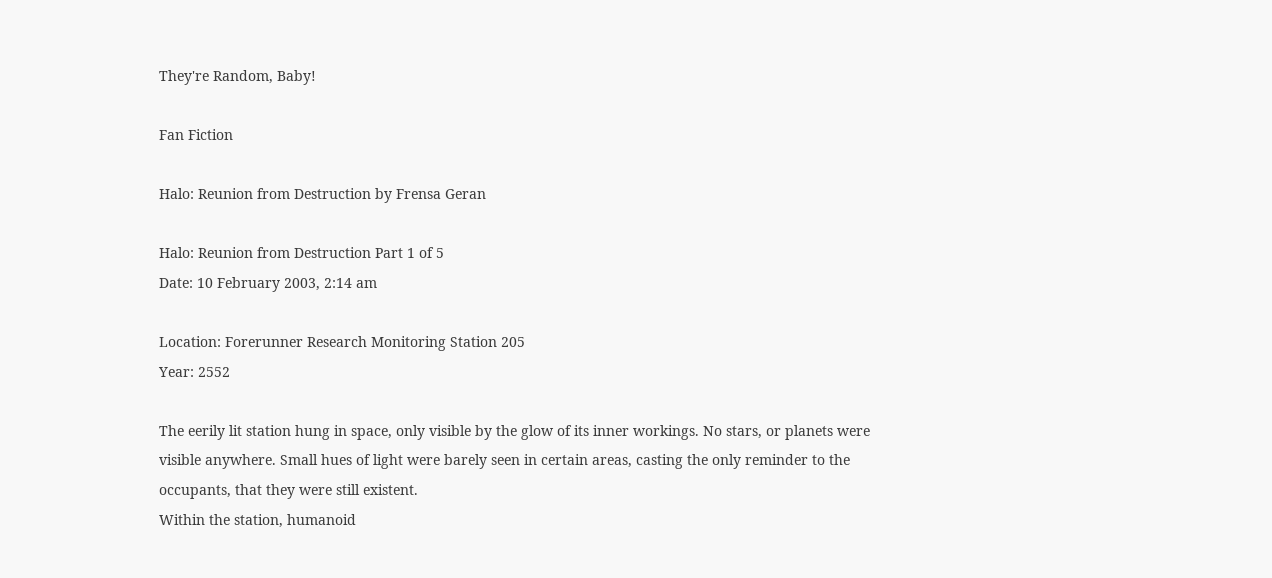They're Random, Baby!

Fan Fiction

Halo: Reunion from Destruction by Frensa Geran

Halo: Reunion from Destruction Part 1 of 5
Date: 10 February 2003, 2:14 am

Location: Forerunner Research Monitoring Station 205
Year: 2552

The eerily lit station hung in space, only visible by the glow of its inner workings. No stars, or planets were visible anywhere. Small hues of light were barely seen in certain areas, casting the only reminder to the occupants, that they were still existent.
Within the station, humanoid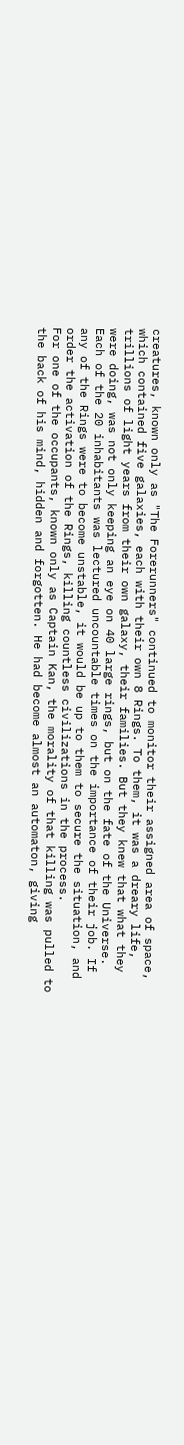creatures, known only as "The Forerunners" continued to monitor their assigned area of space, which contained five galaxies, each with their own 8 Rings. To them, it was a dreary life, trillions of light years from their own galaxy, their families. But they knew that what they were doing, was not only keeping an eye on 40 large rings, but on the fate of the Universe.
Each of the 20 inhabitants was lectured uncountable times on the importance of their job. If any of the Rings were to become unstable, it would be up to them to secure the situation, and order the activation of the Rings, killing countless civilizations in the process.
For one of the occupants, known only as Captain Kan, the morality of that killing was pulled to the back of his mind, hidden and forgotten. He had become almost an automaton, giving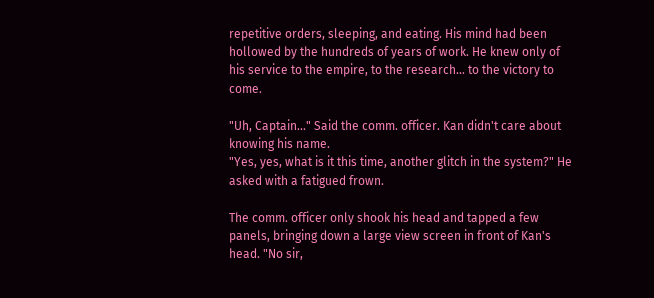repetitive orders, sleeping, and eating. His mind had been hollowed by the hundreds of years of work. He knew only of his service to the empire, to the research... to the victory to come.

"Uh, Captain..." Said the comm. officer. Kan didn't care about knowing his name.
"Yes, yes, what is it this time, another glitch in the system?" He asked with a fatigued frown.

The comm. officer only shook his head and tapped a few panels, bringing down a large view screen in front of Kan's head. "No sir,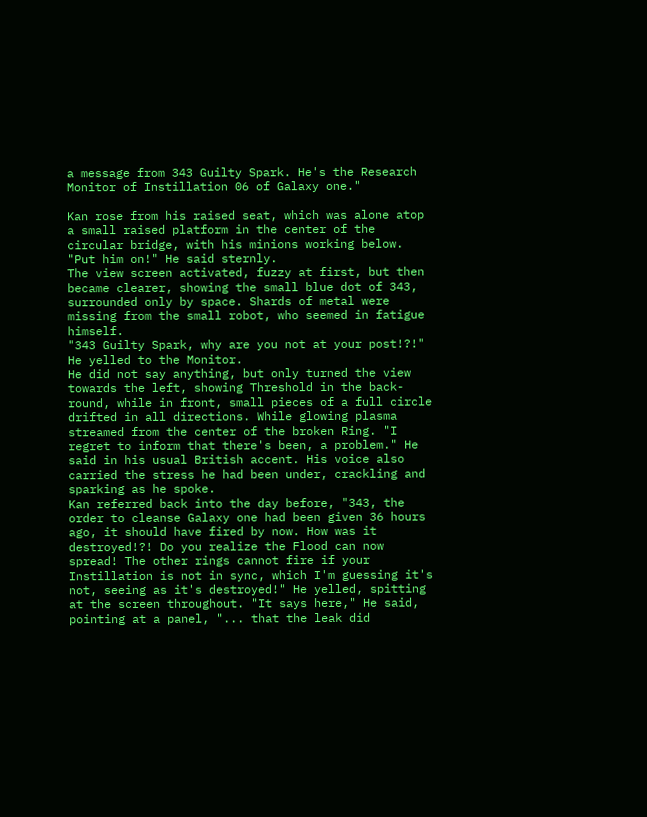a message from 343 Guilty Spark. He's the Research Monitor of Instillation 06 of Galaxy one."

Kan rose from his raised seat, which was alone atop a small raised platform in the center of the circular bridge, with his minions working below. "Put him on!" He said sternly.
The view screen activated, fuzzy at first, but then became clearer, showing the small blue dot of 343, surrounded only by space. Shards of metal were missing from the small robot, who seemed in fatigue himself.
"343 Guilty Spark, why are you not at your post!?!" He yelled to the Monitor.
He did not say anything, but only turned the view towards the left, showing Threshold in the back-round, while in front, small pieces of a full circle drifted in all directions. While glowing plasma streamed from the center of the broken Ring. "I regret to inform that there's been, a problem." He said in his usual British accent. His voice also carried the stress he had been under, crackling and sparking as he spoke.
Kan referred back into the day before, "343, the order to cleanse Galaxy one had been given 36 hours ago, it should have fired by now. How was it destroyed!?! Do you realize the Flood can now spread! The other rings cannot fire if your Instillation is not in sync, which I'm guessing it's not, seeing as it's destroyed!" He yelled, spitting at the screen throughout. "It says here," He said, pointing at a panel, "... that the leak did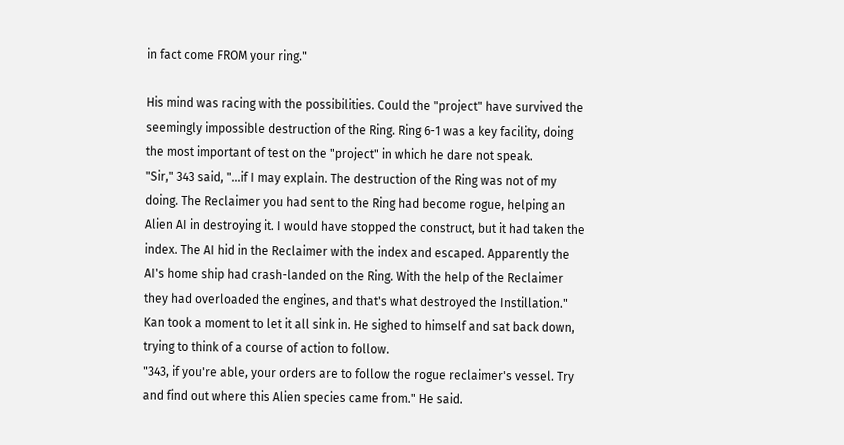in fact come FROM your ring."

His mind was racing with the possibilities. Could the "project" have survived the seemingly impossible destruction of the Ring. Ring 6-1 was a key facility, doing the most important of test on the "project" in which he dare not speak.
"Sir," 343 said, "...if I may explain. The destruction of the Ring was not of my doing. The Reclaimer you had sent to the Ring had become rogue, helping an Alien AI in destroying it. I would have stopped the construct, but it had taken the index. The AI hid in the Reclaimer with the index and escaped. Apparently the AI's home ship had crash-landed on the Ring. With the help of the Reclaimer they had overloaded the engines, and that's what destroyed the Instillation."
Kan took a moment to let it all sink in. He sighed to himself and sat back down, trying to think of a course of action to follow.
"343, if you're able, your orders are to follow the rogue reclaimer's vessel. Try and find out where this Alien species came from." He said.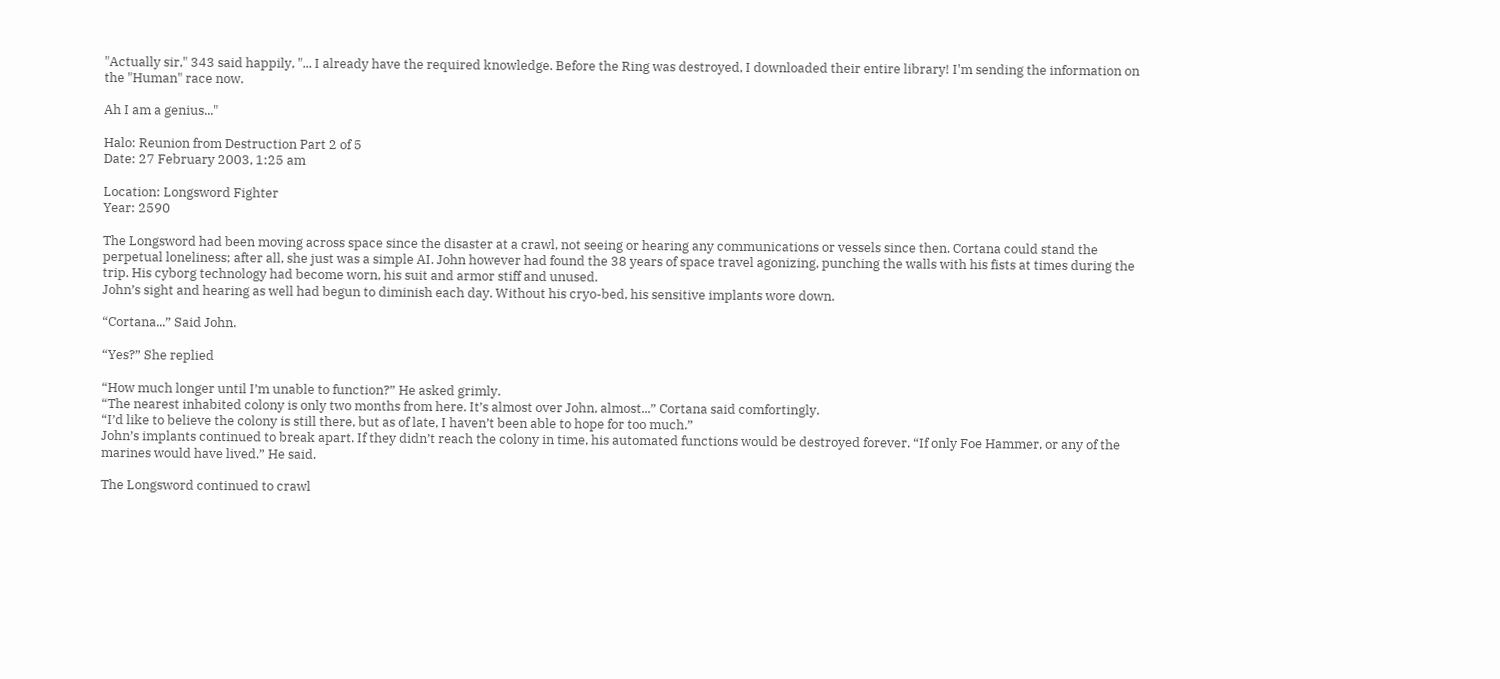"Actually sir," 343 said happily, "... I already have the required knowledge. Before the Ring was destroyed, I downloaded their entire library! I'm sending the information on the "Human" race now.

Ah I am a genius..."

Halo: Reunion from Destruction Part 2 of 5
Date: 27 February 2003, 1:25 am

Location: Longsword Fighter
Year: 2590

The Longsword had been moving across space since the disaster at a crawl, not seeing or hearing any communications or vessels since then. Cortana could stand the perpetual loneliness; after all, she just was a simple AI. John however had found the 38 years of space travel agonizing, punching the walls with his fists at times during the trip. His cyborg technology had become worn, his suit and armor stiff and unused.
John’s sight and hearing as well had begun to diminish each day. Without his cryo-bed, his sensitive implants wore down.

“Cortana...” Said John.

“Yes?” She replied

“How much longer until I’m unable to function?” He asked grimly.
“The nearest inhabited colony is only two months from here. It’s almost over John, almost...” Cortana said comfortingly.
“I’d like to believe the colony is still there, but as of late, I haven’t been able to hope for too much.”
John’s implants continued to break apart. If they didn’t reach the colony in time, his automated functions would be destroyed forever. “If only Foe Hammer, or any of the marines would have lived.” He said.

The Longsword continued to crawl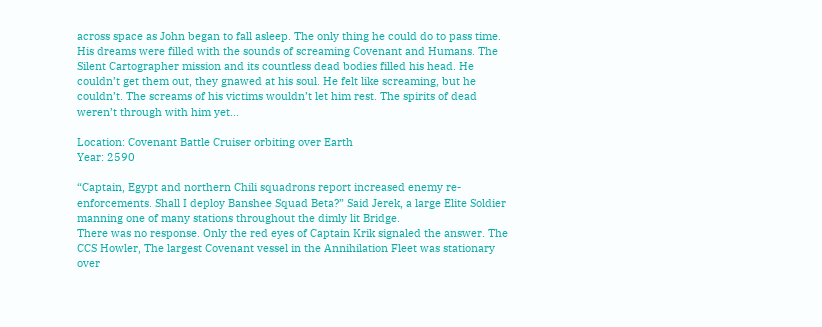across space as John began to fall asleep. The only thing he could do to pass time. His dreams were filled with the sounds of screaming Covenant and Humans. The Silent Cartographer mission and its countless dead bodies filled his head. He couldn’t get them out, they gnawed at his soul. He felt like screaming, but he couldn’t. The screams of his victims wouldn’t let him rest. The spirits of dead weren’t through with him yet...

Location: Covenant Battle Cruiser orbiting over Earth
Year: 2590

“Captain, Egypt and northern Chili squadrons report increased enemy re-enforcements. Shall I deploy Banshee Squad Beta?” Said Jerek, a large Elite Soldier manning one of many stations throughout the dimly lit Bridge.
There was no response. Only the red eyes of Captain Krik signaled the answer. The CCS Howler, The largest Covenant vessel in the Annihilation Fleet was stationary over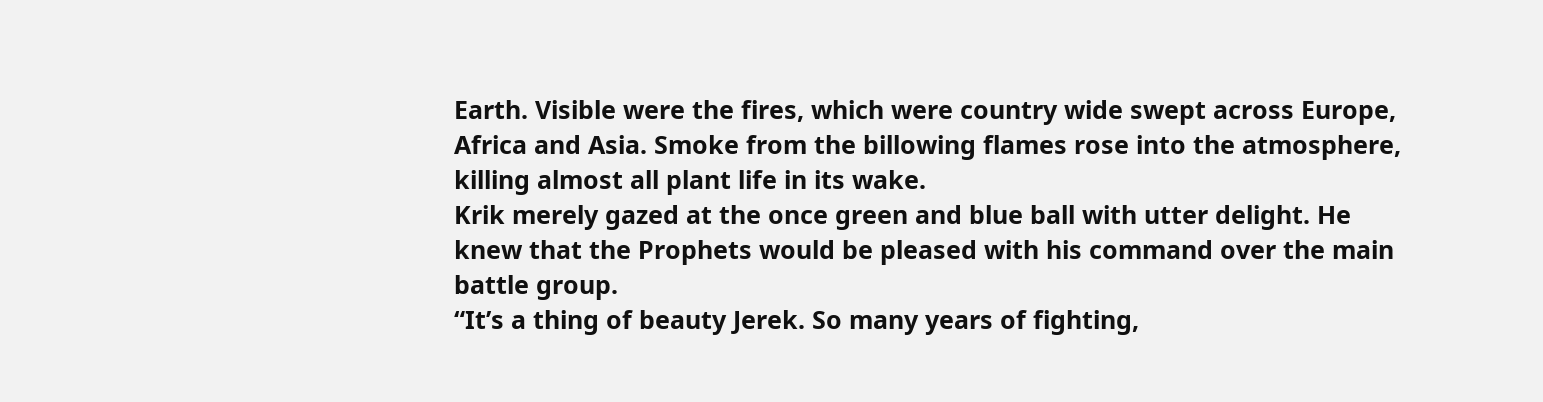Earth. Visible were the fires, which were country wide swept across Europe, Africa and Asia. Smoke from the billowing flames rose into the atmosphere, killing almost all plant life in its wake.
Krik merely gazed at the once green and blue ball with utter delight. He knew that the Prophets would be pleased with his command over the main battle group.
“It’s a thing of beauty Jerek. So many years of fighting,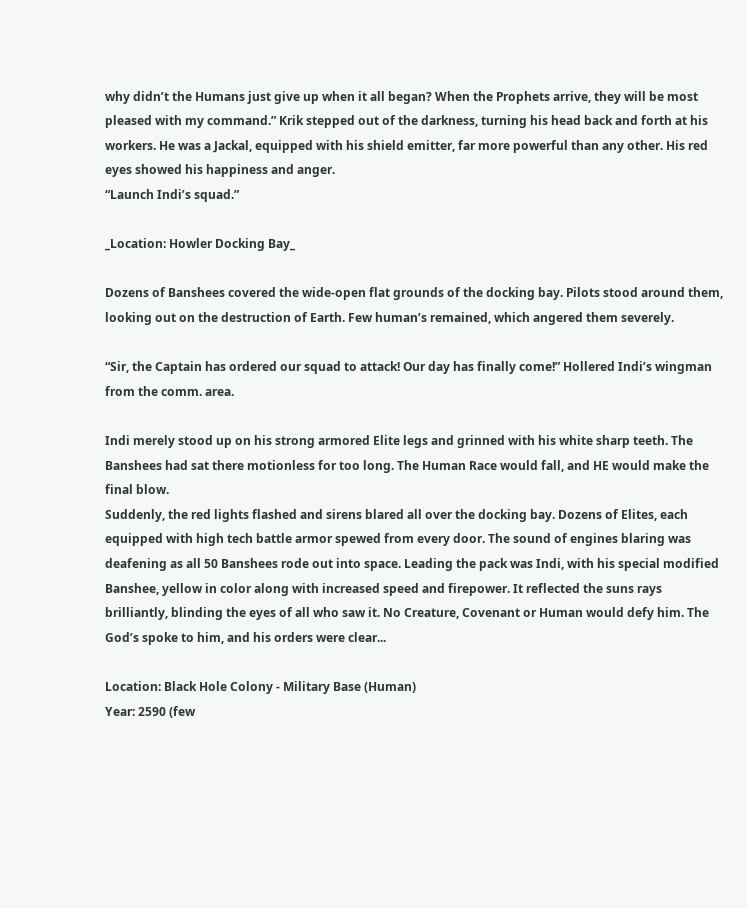why didn’t the Humans just give up when it all began? When the Prophets arrive, they will be most pleased with my command.” Krik stepped out of the darkness, turning his head back and forth at his workers. He was a Jackal, equipped with his shield emitter, far more powerful than any other. His red eyes showed his happiness and anger.
“Launch Indi’s squad.”

_Location: Howler Docking Bay_

Dozens of Banshees covered the wide-open flat grounds of the docking bay. Pilots stood around them, looking out on the destruction of Earth. Few human’s remained, which angered them severely.

“Sir, the Captain has ordered our squad to attack! Our day has finally come!” Hollered Indi’s wingman from the comm. area.

Indi merely stood up on his strong armored Elite legs and grinned with his white sharp teeth. The Banshees had sat there motionless for too long. The Human Race would fall, and HE would make the final blow.
Suddenly, the red lights flashed and sirens blared all over the docking bay. Dozens of Elites, each equipped with high tech battle armor spewed from every door. The sound of engines blaring was deafening as all 50 Banshees rode out into space. Leading the pack was Indi, with his special modified Banshee, yellow in color along with increased speed and firepower. It reflected the suns rays brilliantly, blinding the eyes of all who saw it. No Creature, Covenant or Human would defy him. The God’s spoke to him, and his orders were clear...

Location: Black Hole Colony - Military Base (Human)
Year: 2590 (few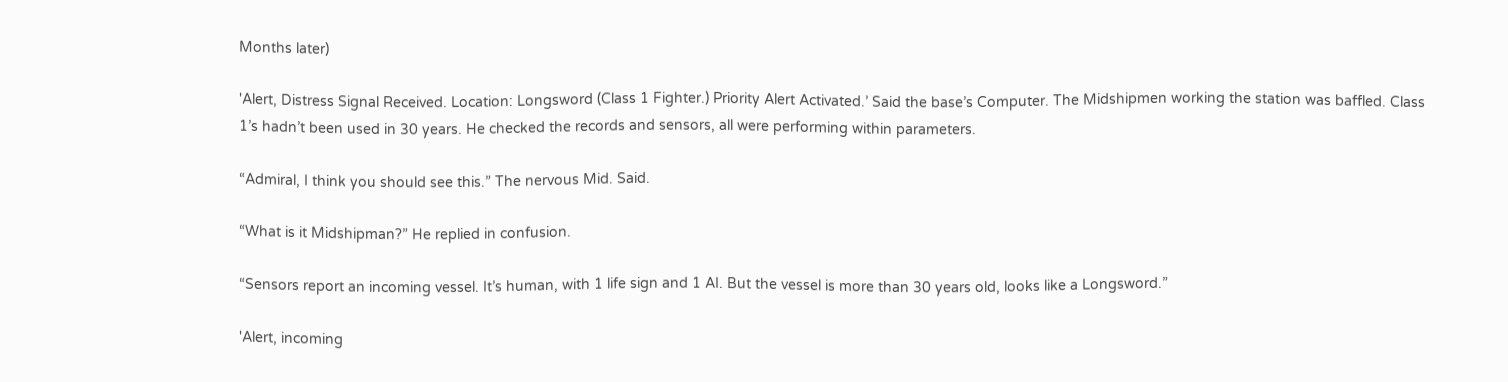Months later)

'Alert, Distress Signal Received. Location: Longsword (Class 1 Fighter.) Priority Alert Activated.’ Said the base’s Computer. The Midshipmen working the station was baffled. Class 1’s hadn’t been used in 30 years. He checked the records and sensors, all were performing within parameters.

“Admiral, I think you should see this.” The nervous Mid. Said.

“What is it Midshipman?” He replied in confusion.

“Sensors report an incoming vessel. It’s human, with 1 life sign and 1 AI. But the vessel is more than 30 years old, looks like a Longsword.”

'Alert, incoming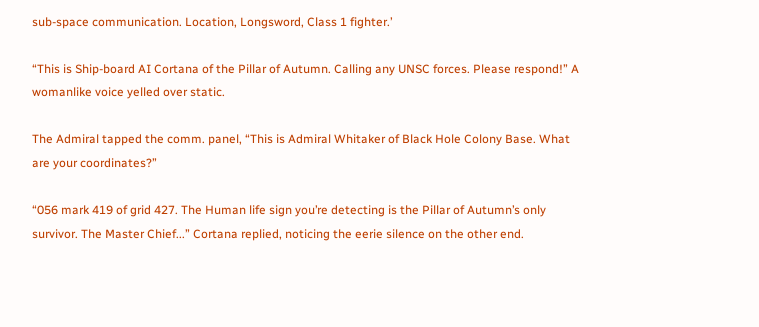sub-space communication. Location, Longsword, Class 1 fighter.’

“This is Ship-board AI Cortana of the Pillar of Autumn. Calling any UNSC forces. Please respond!” A womanlike voice yelled over static.

The Admiral tapped the comm. panel, “This is Admiral Whitaker of Black Hole Colony Base. What are your coordinates?”

“056 mark 419 of grid 427. The Human life sign you’re detecting is the Pillar of Autumn’s only survivor. The Master Chief...” Cortana replied, noticing the eerie silence on the other end.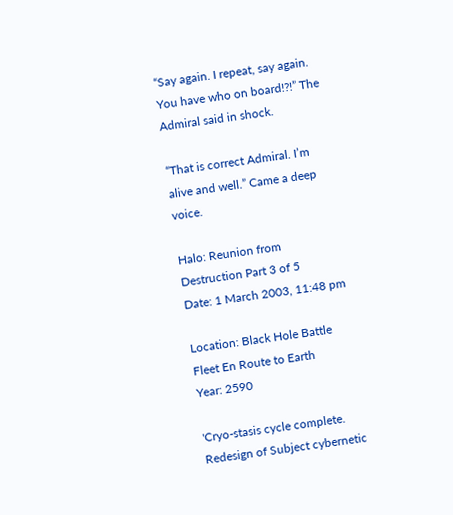“Say again. I repeat, say again. You have who on board!?!” The Admiral said in shock.

“That is correct Admiral. I’m alive and well.” Came a deep voice.

Halo: Reunion from Destruction Part 3 of 5
Date: 1 March 2003, 11:48 pm

Location: Black Hole Battle Fleet En Route to Earth
Year: 2590

'Cryo-stasis cycle complete. Redesign of Subject cybernetic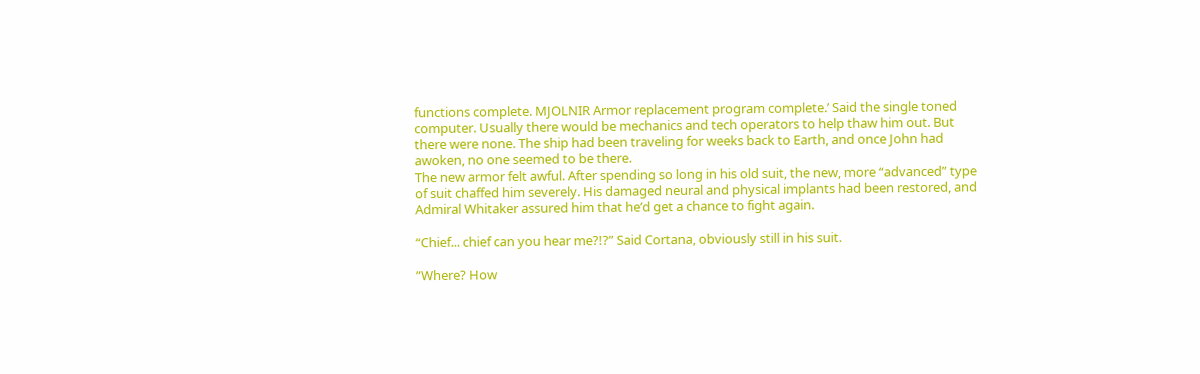functions complete. MJOLNIR Armor replacement program complete.’ Said the single toned computer. Usually there would be mechanics and tech operators to help thaw him out. But there were none. The ship had been traveling for weeks back to Earth, and once John had awoken, no one seemed to be there.
The new armor felt awful. After spending so long in his old suit, the new, more “advanced” type of suit chaffed him severely. His damaged neural and physical implants had been restored, and Admiral Whitaker assured him that he’d get a chance to fight again.

“Chief... chief can you hear me?!?” Said Cortana, obviously still in his suit.

”Where? How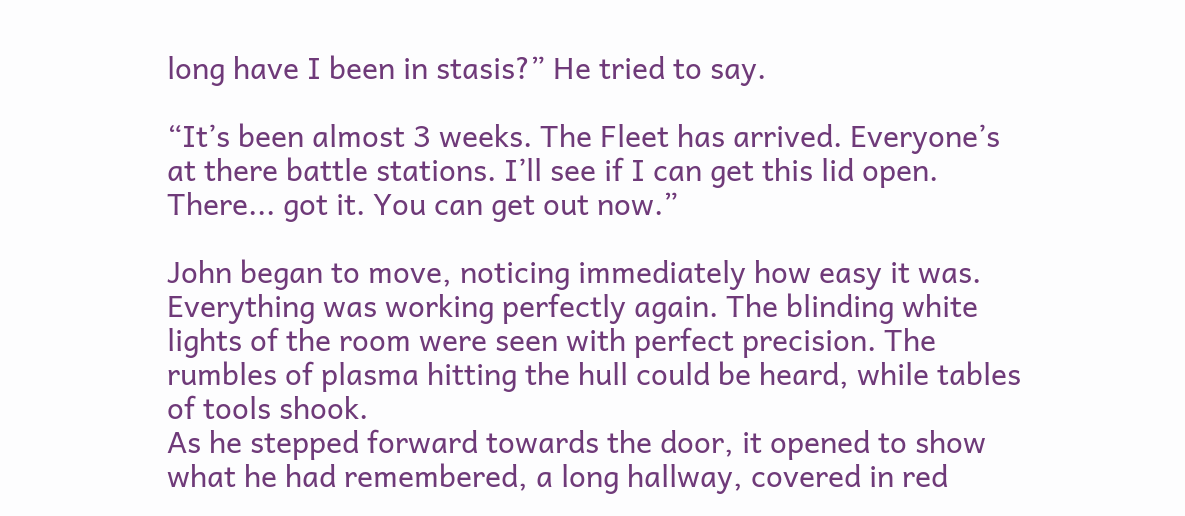long have I been in stasis?” He tried to say.

“It’s been almost 3 weeks. The Fleet has arrived. Everyone’s at there battle stations. I’ll see if I can get this lid open. There... got it. You can get out now.”

John began to move, noticing immediately how easy it was. Everything was working perfectly again. The blinding white lights of the room were seen with perfect precision. The rumbles of plasma hitting the hull could be heard, while tables of tools shook.
As he stepped forward towards the door, it opened to show what he had remembered, a long hallway, covered in red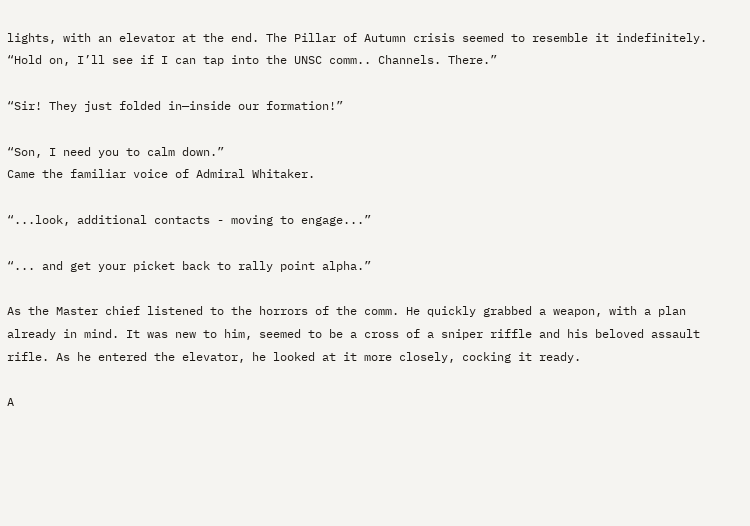lights, with an elevator at the end. The Pillar of Autumn crisis seemed to resemble it indefinitely.
“Hold on, I’ll see if I can tap into the UNSC comm.. Channels. There.”

“Sir! They just folded in—inside our formation!”

“Son, I need you to calm down.”
Came the familiar voice of Admiral Whitaker.

“...look, additional contacts - moving to engage...”

“... and get your picket back to rally point alpha.”

As the Master chief listened to the horrors of the comm. He quickly grabbed a weapon, with a plan already in mind. It was new to him, seemed to be a cross of a sniper riffle and his beloved assault rifle. As he entered the elevator, he looked at it more closely, cocking it ready.

A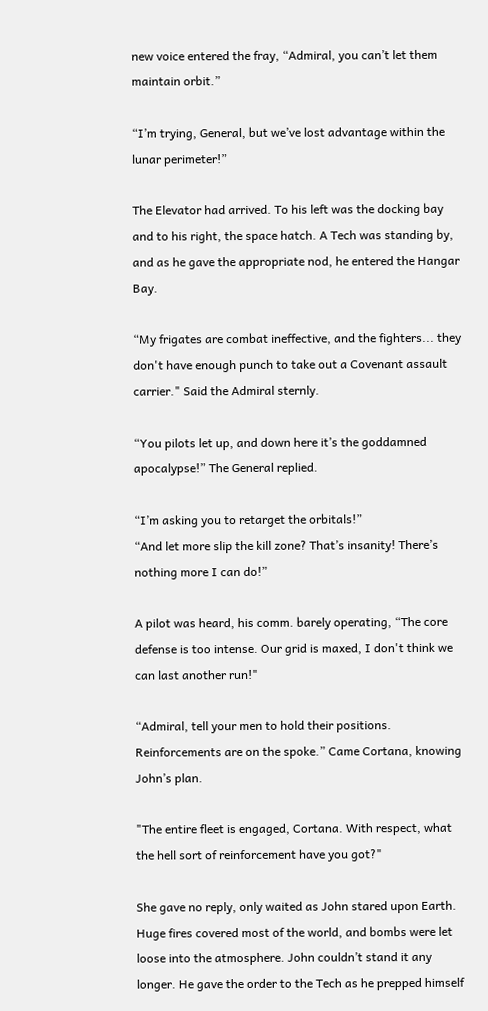new voice entered the fray, “Admiral, you can’t let them maintain orbit.”

“I’m trying, General, but we’ve lost advantage within the lunar perimeter!”

The Elevator had arrived. To his left was the docking bay and to his right, the space hatch. A Tech was standing by, and as he gave the appropriate nod, he entered the Hangar Bay.

“My frigates are combat ineffective, and the fighters... they don't have enough punch to take out a Covenant assault carrier." Said the Admiral sternly.

“You pilots let up, and down here it’s the goddamned apocalypse!” The General replied.

“I’m asking you to retarget the orbitals!”
“And let more slip the kill zone? That’s insanity! There’s nothing more I can do!”

A pilot was heard, his comm. barely operating, “The core defense is too intense. Our grid is maxed, I don't think we can last another run!"

“Admiral, tell your men to hold their positions. Reinforcements are on the spoke.” Came Cortana, knowing John’s plan.

"The entire fleet is engaged, Cortana. With respect, what the hell sort of reinforcement have you got?"

She gave no reply, only waited as John stared upon Earth. Huge fires covered most of the world, and bombs were let loose into the atmosphere. John couldn’t stand it any longer. He gave the order to the Tech as he prepped himself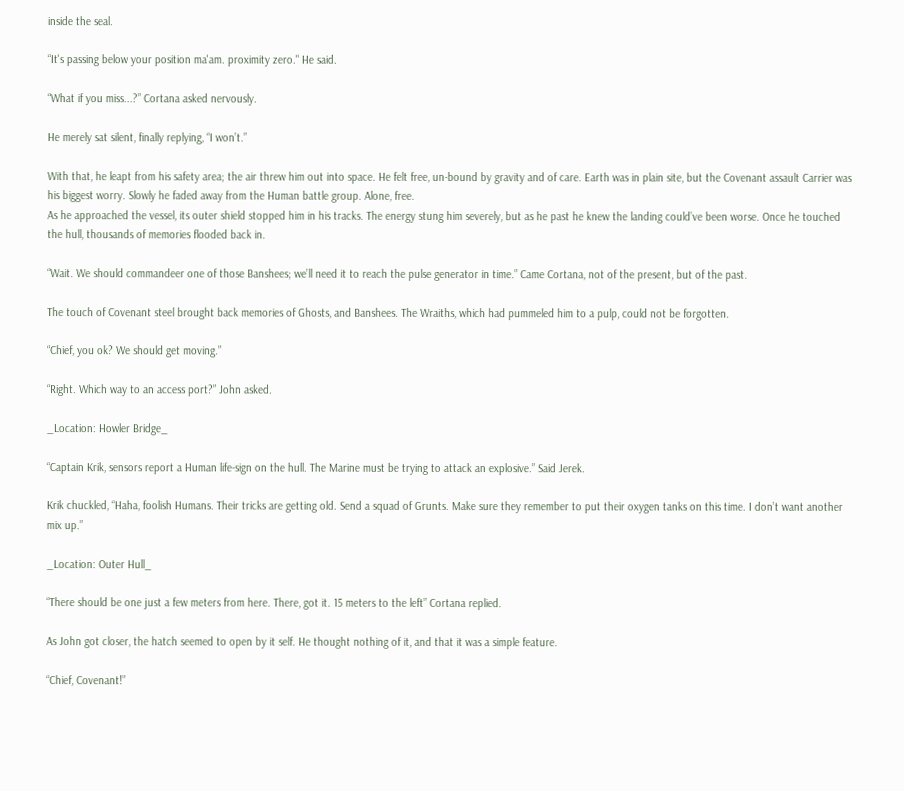inside the seal.

“It's passing below your position ma'am. proximity zero." He said.

“What if you miss...?” Cortana asked nervously.

He merely sat silent, finally replying, “I won’t.”

With that, he leapt from his safety area; the air threw him out into space. He felt free, un-bound by gravity and of care. Earth was in plain site, but the Covenant assault Carrier was his biggest worry. Slowly he faded away from the Human battle group. Alone, free.
As he approached the vessel, its outer shield stopped him in his tracks. The energy stung him severely, but as he past he knew the landing could’ve been worse. Once he touched the hull, thousands of memories flooded back in.

“Wait. We should commandeer one of those Banshees; we’ll need it to reach the pulse generator in time.” Came Cortana, not of the present, but of the past.

The touch of Covenant steel brought back memories of Ghosts, and Banshees. The Wraiths, which had pummeled him to a pulp, could not be forgotten.

“Chief, you ok? We should get moving.”

“Right. Which way to an access port?” John asked.

_Location: Howler Bridge_

“Captain Krik, sensors report a Human life-sign on the hull. The Marine must be trying to attack an explosive.” Said Jerek.

Krik chuckled, “Haha, foolish Humans. Their tricks are getting old. Send a squad of Grunts. Make sure they remember to put their oxygen tanks on this time. I don’t want another mix up.”

_Location: Outer Hull_

“There should be one just a few meters from here. There, got it. 15 meters to the left” Cortana replied.

As John got closer, the hatch seemed to open by it self. He thought nothing of it, and that it was a simple feature.

“Chief, Covenant!”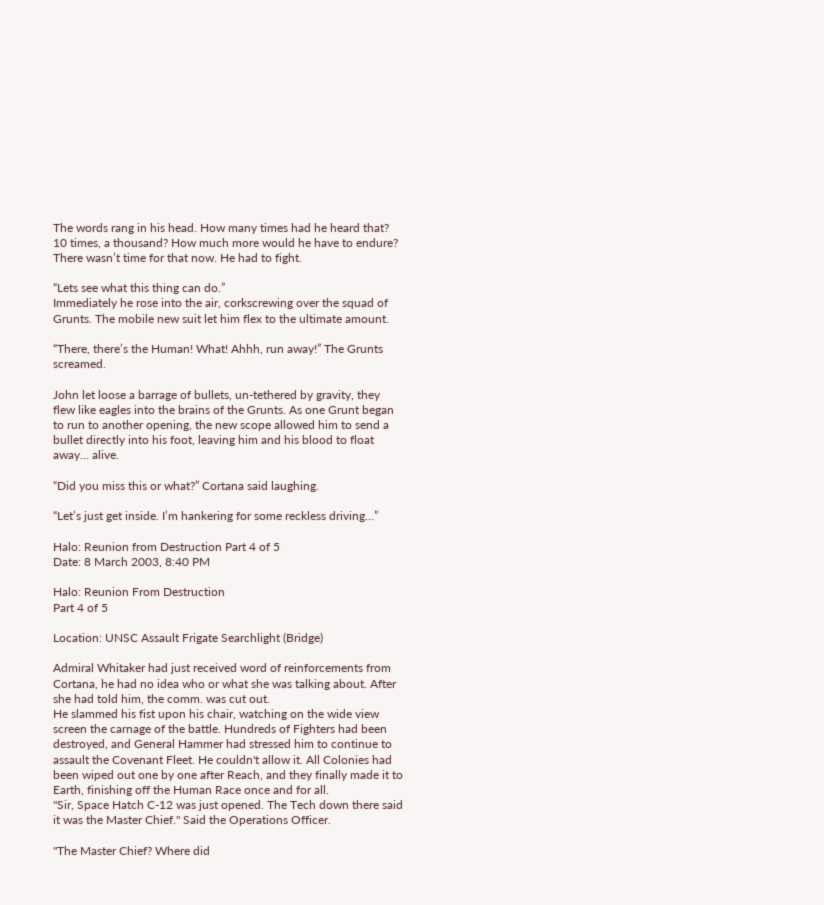The words rang in his head. How many times had he heard that? 10 times, a thousand? How much more would he have to endure? There wasn’t time for that now. He had to fight.

“Lets see what this thing can do.”
Immediately he rose into the air, corkscrewing over the squad of Grunts. The mobile new suit let him flex to the ultimate amount.

“There, there’s the Human! What! Ahhh, run away!” The Grunts screamed.

John let loose a barrage of bullets, un-tethered by gravity, they flew like eagles into the brains of the Grunts. As one Grunt began to run to another opening, the new scope allowed him to send a bullet directly into his foot, leaving him and his blood to float away... alive.

“Did you miss this or what?” Cortana said laughing.

“Let’s just get inside. I’m hankering for some reckless driving...”

Halo: Reunion from Destruction Part 4 of 5
Date: 8 March 2003, 8:40 PM

Halo: Reunion From Destruction
Part 4 of 5

Location: UNSC Assault Frigate Searchlight (Bridge)

Admiral Whitaker had just received word of reinforcements from Cortana, he had no idea who or what she was talking about. After she had told him, the comm. was cut out.
He slammed his fist upon his chair, watching on the wide view screen the carnage of the battle. Hundreds of Fighters had been destroyed, and General Hammer had stressed him to continue to assault the Covenant Fleet. He couldn't allow it. All Colonies had been wiped out one by one after Reach, and they finally made it to Earth, finishing off the Human Race once and for all.
"Sir, Space Hatch C-12 was just opened. The Tech down there said it was the Master Chief." Said the Operations Officer.

"The Master Chief? Where did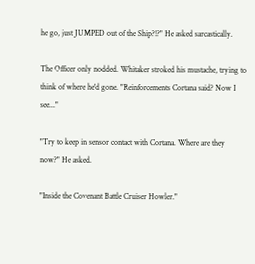he go, just JUMPED out of the Ship?!?" He asked sarcastically.

The Officer only nodded. Whitaker stroked his mustache, trying to think of where he'd gone. "Reinforcements Cortana said? Now I see..."

"Try to keep in sensor contact with Cortana. Where are they now?" He asked.

"Inside the Covenant Battle Cruiser Howler."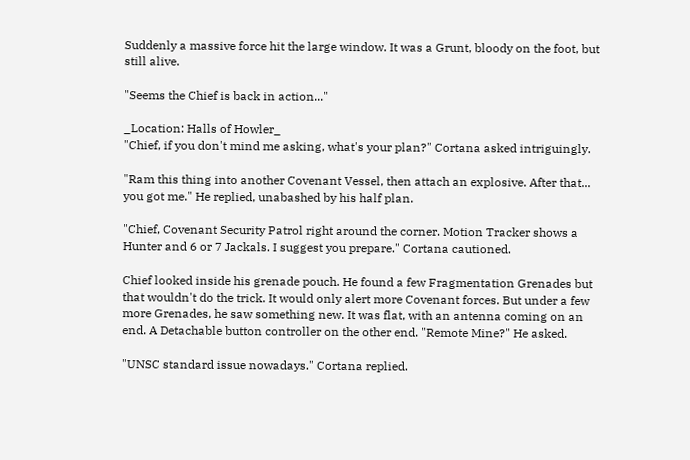Suddenly a massive force hit the large window. It was a Grunt, bloody on the foot, but still alive.

"Seems the Chief is back in action..."

_Location: Halls of Howler_
"Chief, if you don't mind me asking, what's your plan?" Cortana asked intriguingly.

"Ram this thing into another Covenant Vessel, then attach an explosive. After that... you got me." He replied, unabashed by his half plan.

"Chief, Covenant Security Patrol right around the corner. Motion Tracker shows a Hunter and 6 or 7 Jackals. I suggest you prepare." Cortana cautioned.

Chief looked inside his grenade pouch. He found a few Fragmentation Grenades but that wouldn't do the trick. It would only alert more Covenant forces. But under a few more Grenades, he saw something new. It was flat, with an antenna coming on an end. A Detachable button controller on the other end. "Remote Mine?" He asked.

"UNSC standard issue nowadays." Cortana replied.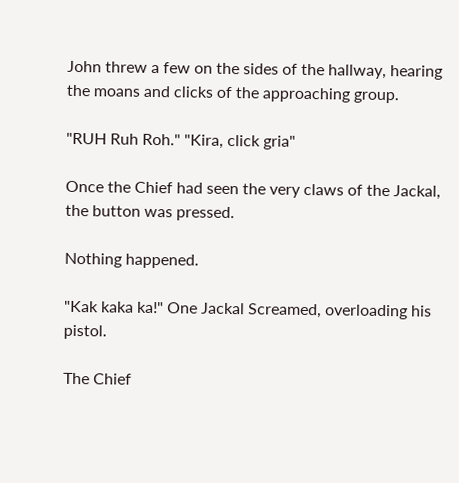John threw a few on the sides of the hallway, hearing the moans and clicks of the approaching group.

"RUH Ruh Roh." "Kira, click gria"

Once the Chief had seen the very claws of the Jackal, the button was pressed.

Nothing happened.

"Kak kaka ka!" One Jackal Screamed, overloading his pistol.

The Chief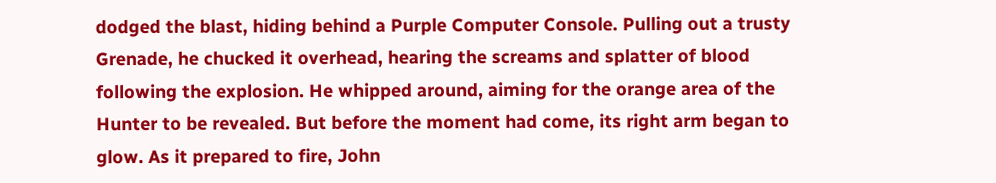dodged the blast, hiding behind a Purple Computer Console. Pulling out a trusty Grenade, he chucked it overhead, hearing the screams and splatter of blood following the explosion. He whipped around, aiming for the orange area of the Hunter to be revealed. But before the moment had come, its right arm began to glow. As it prepared to fire, John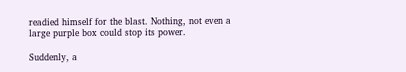readied himself for the blast. Nothing, not even a large purple box could stop its power.

Suddenly, a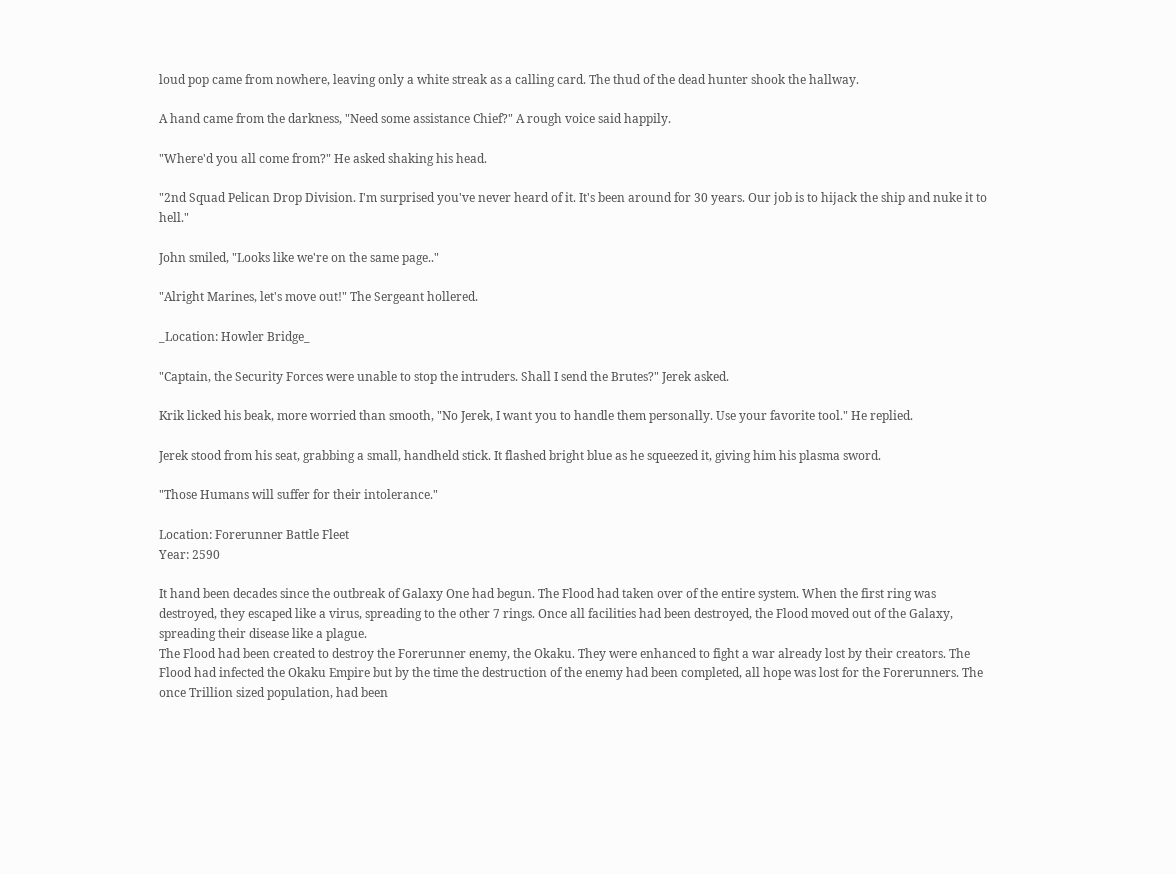loud pop came from nowhere, leaving only a white streak as a calling card. The thud of the dead hunter shook the hallway.

A hand came from the darkness, "Need some assistance Chief?" A rough voice said happily.

"Where'd you all come from?" He asked shaking his head.

"2nd Squad Pelican Drop Division. I'm surprised you've never heard of it. It's been around for 30 years. Our job is to hijack the ship and nuke it to hell."

John smiled, "Looks like we're on the same page.."

"Alright Marines, let's move out!" The Sergeant hollered.

_Location: Howler Bridge_

"Captain, the Security Forces were unable to stop the intruders. Shall I send the Brutes?" Jerek asked.

Krik licked his beak, more worried than smooth, "No Jerek, I want you to handle them personally. Use your favorite tool." He replied.

Jerek stood from his seat, grabbing a small, handheld stick. It flashed bright blue as he squeezed it, giving him his plasma sword.

"Those Humans will suffer for their intolerance."

Location: Forerunner Battle Fleet
Year: 2590

It hand been decades since the outbreak of Galaxy One had begun. The Flood had taken over of the entire system. When the first ring was destroyed, they escaped like a virus, spreading to the other 7 rings. Once all facilities had been destroyed, the Flood moved out of the Galaxy, spreading their disease like a plague.
The Flood had been created to destroy the Forerunner enemy, the Okaku. They were enhanced to fight a war already lost by their creators. The Flood had infected the Okaku Empire but by the time the destruction of the enemy had been completed, all hope was lost for the Forerunners. The once Trillion sized population, had been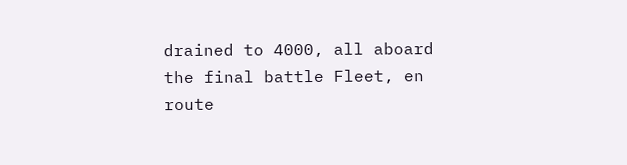drained to 4000, all aboard the final battle Fleet, en route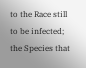to the Race still to be infected; the Species that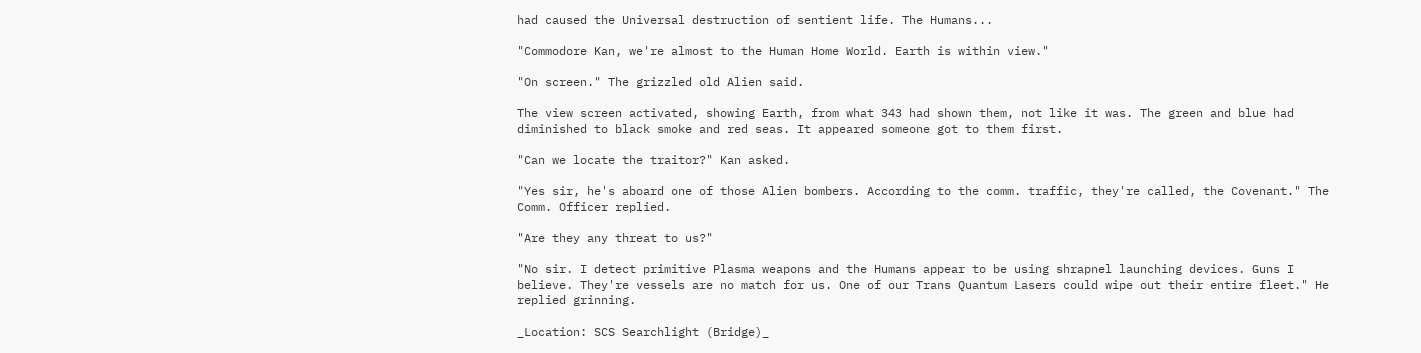had caused the Universal destruction of sentient life. The Humans...

"Commodore Kan, we're almost to the Human Home World. Earth is within view."

"On screen." The grizzled old Alien said.

The view screen activated, showing Earth, from what 343 had shown them, not like it was. The green and blue had diminished to black smoke and red seas. It appeared someone got to them first.

"Can we locate the traitor?" Kan asked.

"Yes sir, he's aboard one of those Alien bombers. According to the comm. traffic, they're called, the Covenant." The Comm. Officer replied.

"Are they any threat to us?"

"No sir. I detect primitive Plasma weapons and the Humans appear to be using shrapnel launching devices. Guns I believe. They're vessels are no match for us. One of our Trans Quantum Lasers could wipe out their entire fleet." He replied grinning.

_Location: SCS Searchlight (Bridge)_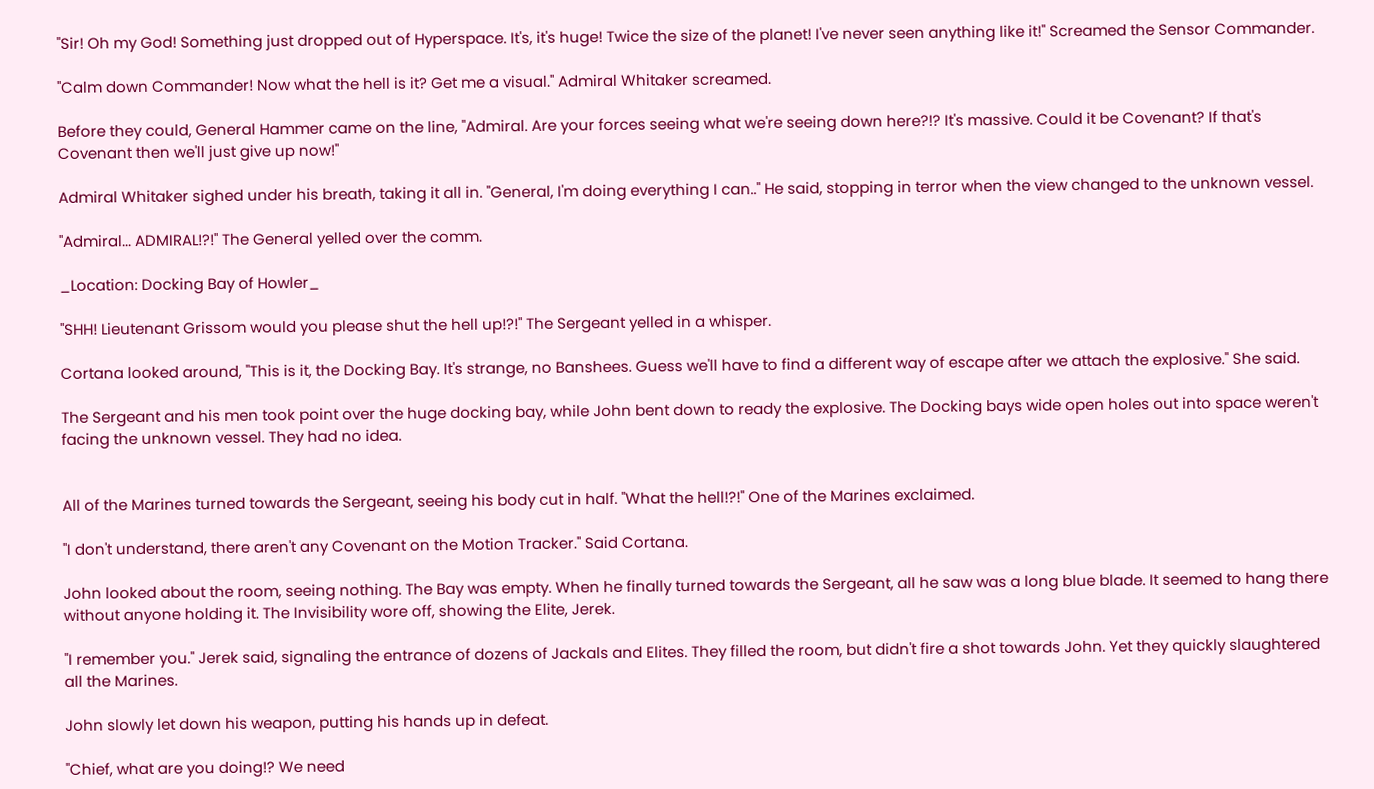"Sir! Oh my God! Something just dropped out of Hyperspace. It's, it's huge! Twice the size of the planet! I've never seen anything like it!" Screamed the Sensor Commander.

"Calm down Commander! Now what the hell is it? Get me a visual." Admiral Whitaker screamed.

Before they could, General Hammer came on the line, "Admiral. Are your forces seeing what we're seeing down here?!? It's massive. Could it be Covenant? If that's Covenant then we'll just give up now!"

Admiral Whitaker sighed under his breath, taking it all in. "General, I'm doing everything I can.." He said, stopping in terror when the view changed to the unknown vessel.

"Admiral... ADMIRAL!?!" The General yelled over the comm.

_Location: Docking Bay of Howler_

"SHH! Lieutenant Grissom would you please shut the hell up!?!" The Sergeant yelled in a whisper.

Cortana looked around, "This is it, the Docking Bay. It's strange, no Banshees. Guess we'll have to find a different way of escape after we attach the explosive." She said.

The Sergeant and his men took point over the huge docking bay, while John bent down to ready the explosive. The Docking bays wide open holes out into space weren't facing the unknown vessel. They had no idea.


All of the Marines turned towards the Sergeant, seeing his body cut in half. "What the hell!?!" One of the Marines exclaimed.

"I don't understand, there aren't any Covenant on the Motion Tracker." Said Cortana.

John looked about the room, seeing nothing. The Bay was empty. When he finally turned towards the Sergeant, all he saw was a long blue blade. It seemed to hang there without anyone holding it. The Invisibility wore off, showing the Elite, Jerek.

"I remember you." Jerek said, signaling the entrance of dozens of Jackals and Elites. They filled the room, but didn't fire a shot towards John. Yet they quickly slaughtered all the Marines.

John slowly let down his weapon, putting his hands up in defeat.

"Chief, what are you doing!? We need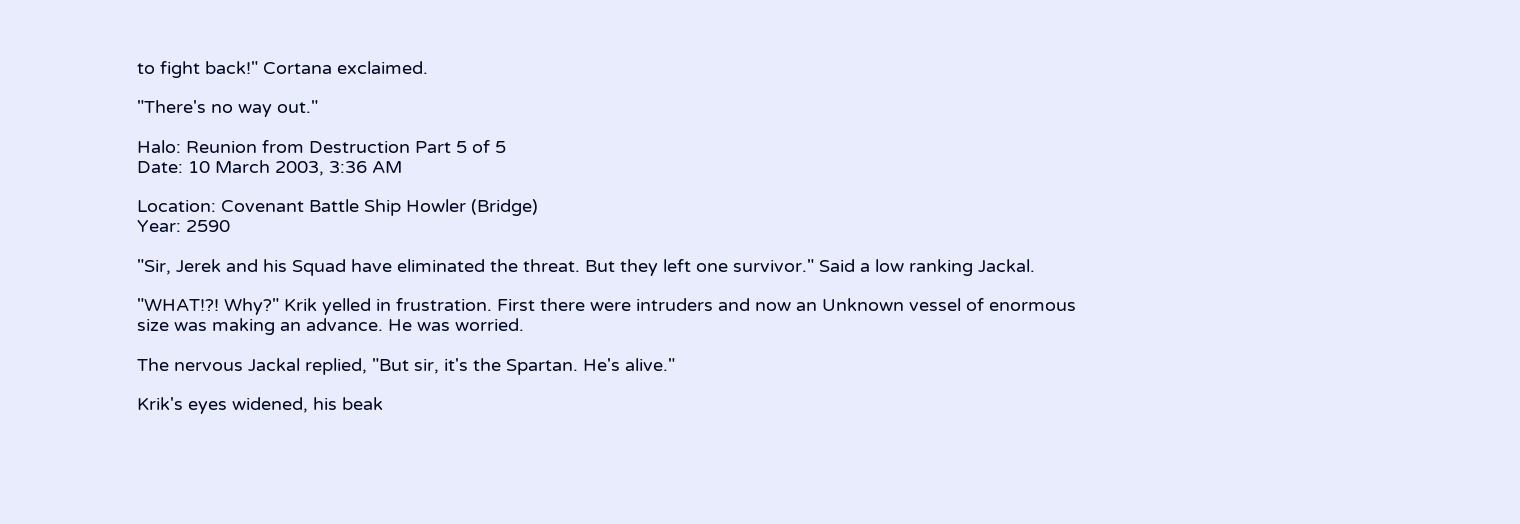to fight back!" Cortana exclaimed.

"There's no way out."

Halo: Reunion from Destruction Part 5 of 5
Date: 10 March 2003, 3:36 AM

Location: Covenant Battle Ship Howler (Bridge)
Year: 2590

"Sir, Jerek and his Squad have eliminated the threat. But they left one survivor." Said a low ranking Jackal.

"WHAT!?! Why?" Krik yelled in frustration. First there were intruders and now an Unknown vessel of enormous size was making an advance. He was worried.

The nervous Jackal replied, "But sir, it's the Spartan. He's alive."

Krik's eyes widened, his beak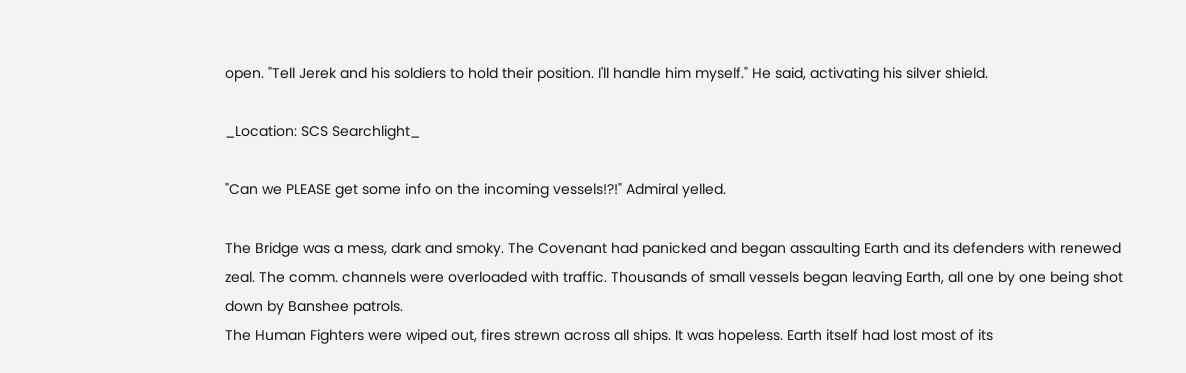open. "Tell Jerek and his soldiers to hold their position. I'll handle him myself." He said, activating his silver shield.

_Location: SCS Searchlight_

"Can we PLEASE get some info on the incoming vessels!?!" Admiral yelled.

The Bridge was a mess, dark and smoky. The Covenant had panicked and began assaulting Earth and its defenders with renewed zeal. The comm. channels were overloaded with traffic. Thousands of small vessels began leaving Earth, all one by one being shot down by Banshee patrols.
The Human Fighters were wiped out, fires strewn across all ships. It was hopeless. Earth itself had lost most of its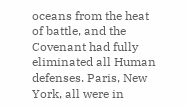oceans from the heat of battle, and the Covenant had fully eliminated all Human defenses. Paris, New York, all were in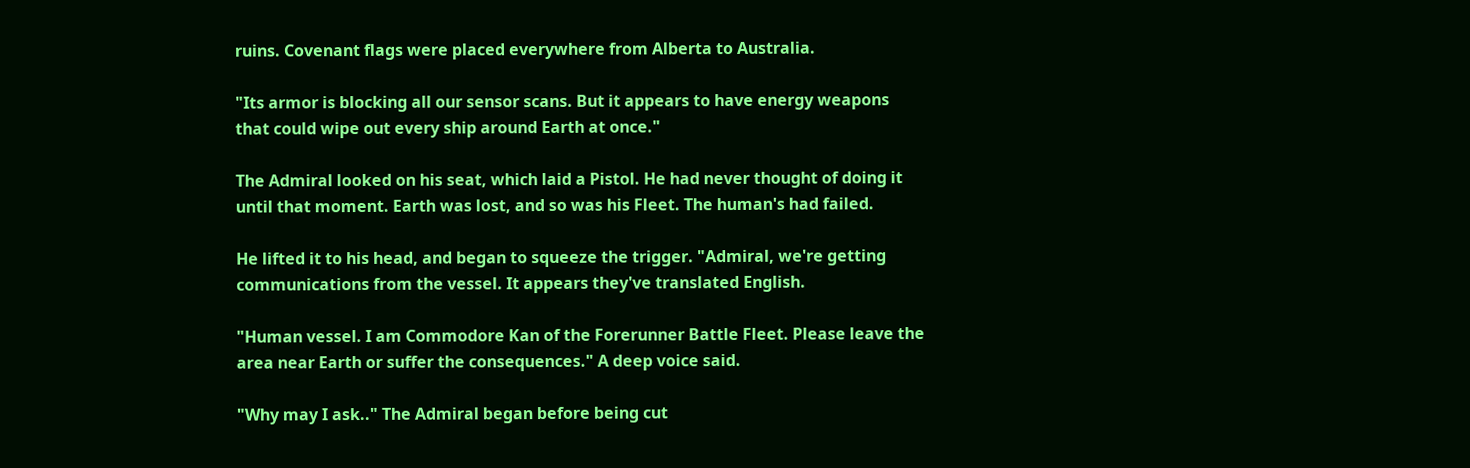ruins. Covenant flags were placed everywhere from Alberta to Australia.

"Its armor is blocking all our sensor scans. But it appears to have energy weapons that could wipe out every ship around Earth at once."

The Admiral looked on his seat, which laid a Pistol. He had never thought of doing it until that moment. Earth was lost, and so was his Fleet. The human's had failed.

He lifted it to his head, and began to squeeze the trigger. "Admiral, we're getting communications from the vessel. It appears they've translated English.

"Human vessel. I am Commodore Kan of the Forerunner Battle Fleet. Please leave the area near Earth or suffer the consequences." A deep voice said.

"Why may I ask.." The Admiral began before being cut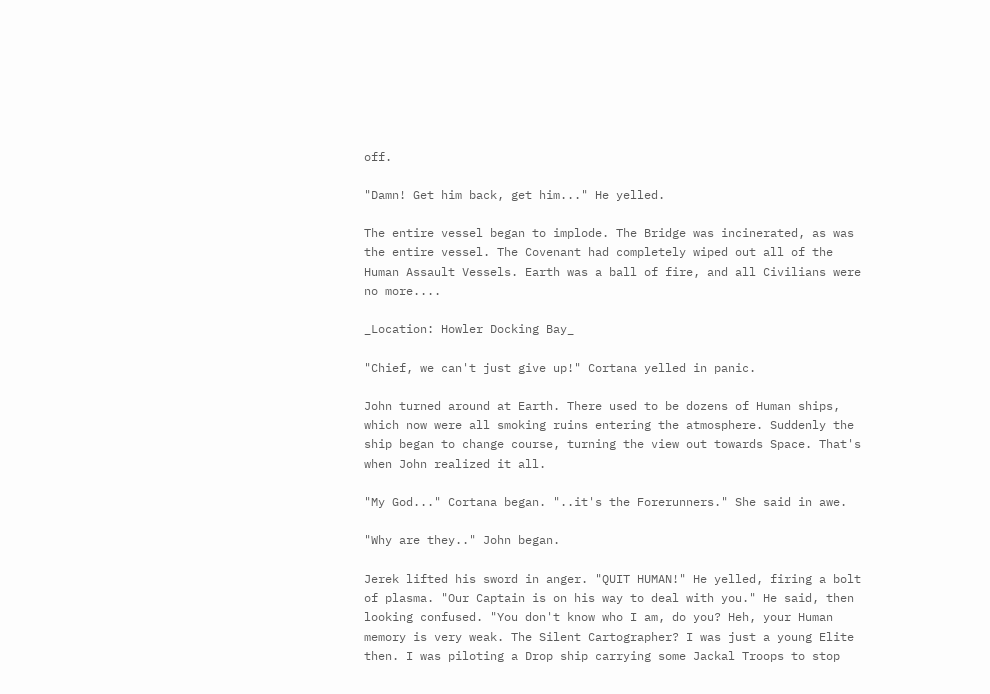off.

"Damn! Get him back, get him..." He yelled.

The entire vessel began to implode. The Bridge was incinerated, as was the entire vessel. The Covenant had completely wiped out all of the Human Assault Vessels. Earth was a ball of fire, and all Civilians were no more....

_Location: Howler Docking Bay_

"Chief, we can't just give up!" Cortana yelled in panic.

John turned around at Earth. There used to be dozens of Human ships, which now were all smoking ruins entering the atmosphere. Suddenly the ship began to change course, turning the view out towards Space. That's when John realized it all.

"My God..." Cortana began. "..it's the Forerunners." She said in awe.

"Why are they.." John began.

Jerek lifted his sword in anger. "QUIT HUMAN!" He yelled, firing a bolt of plasma. "Our Captain is on his way to deal with you." He said, then looking confused. "You don't know who I am, do you? Heh, your Human memory is very weak. The Silent Cartographer? I was just a young Elite then. I was piloting a Drop ship carrying some Jackal Troops to stop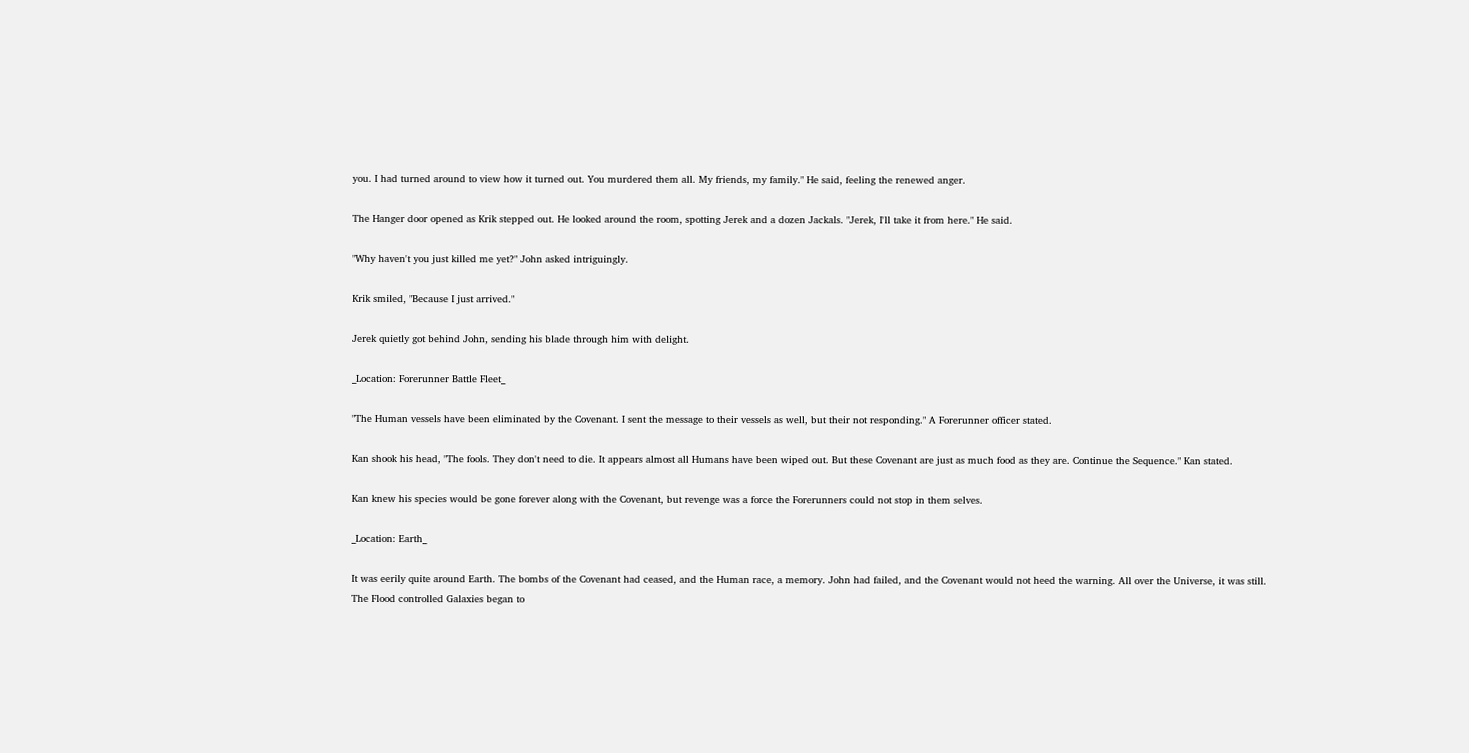you. I had turned around to view how it turned out. You murdered them all. My friends, my family." He said, feeling the renewed anger.

The Hanger door opened as Krik stepped out. He looked around the room, spotting Jerek and a dozen Jackals. "Jerek, I'll take it from here." He said.

"Why haven't you just killed me yet?" John asked intriguingly.

Krik smiled, "Because I just arrived."

Jerek quietly got behind John, sending his blade through him with delight.

_Location: Forerunner Battle Fleet_

"The Human vessels have been eliminated by the Covenant. I sent the message to their vessels as well, but their not responding." A Forerunner officer stated.

Kan shook his head, "The fools. They don't need to die. It appears almost all Humans have been wiped out. But these Covenant are just as much food as they are. Continue the Sequence." Kan stated.

Kan knew his species would be gone forever along with the Covenant, but revenge was a force the Forerunners could not stop in them selves.

_Location: Earth_

It was eerily quite around Earth. The bombs of the Covenant had ceased, and the Human race, a memory. John had failed, and the Covenant would not heed the warning. All over the Universe, it was still. The Flood controlled Galaxies began to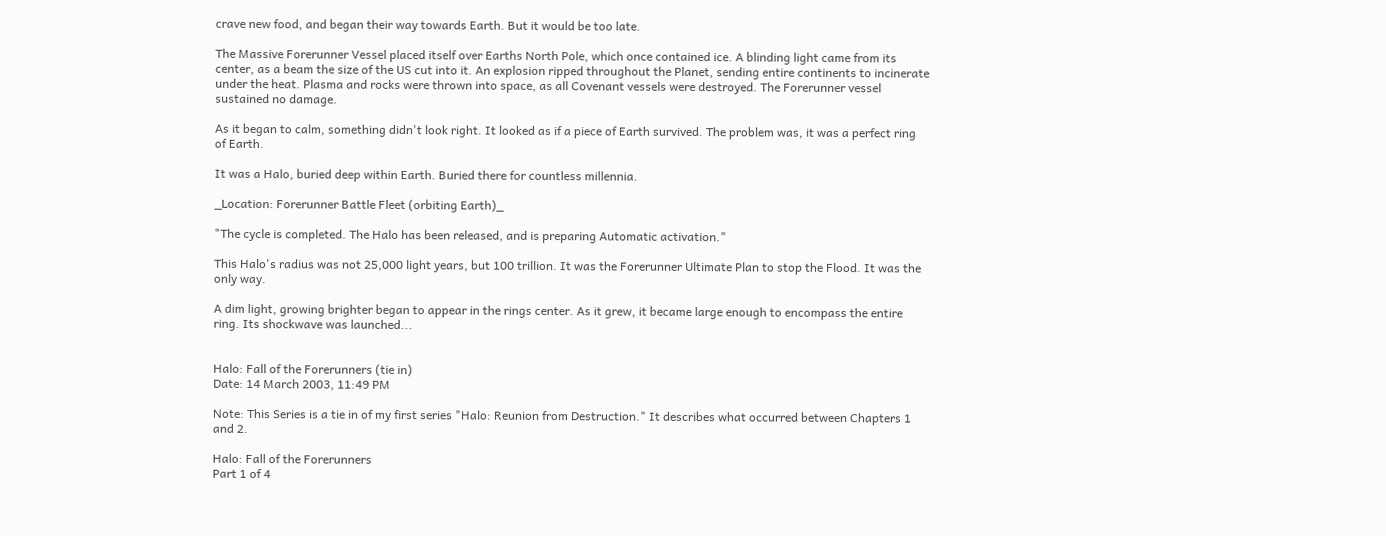crave new food, and began their way towards Earth. But it would be too late.

The Massive Forerunner Vessel placed itself over Earths North Pole, which once contained ice. A blinding light came from its center, as a beam the size of the US cut into it. An explosion ripped throughout the Planet, sending entire continents to incinerate under the heat. Plasma and rocks were thrown into space, as all Covenant vessels were destroyed. The Forerunner vessel sustained no damage.

As it began to calm, something didn't look right. It looked as if a piece of Earth survived. The problem was, it was a perfect ring of Earth.

It was a Halo, buried deep within Earth. Buried there for countless millennia.

_Location: Forerunner Battle Fleet (orbiting Earth)_

"The cycle is completed. The Halo has been released, and is preparing Automatic activation."

This Halo's radius was not 25,000 light years, but 100 trillion. It was the Forerunner Ultimate Plan to stop the Flood. It was the only way.

A dim light, growing brighter began to appear in the rings center. As it grew, it became large enough to encompass the entire ring. Its shockwave was launched...


Halo: Fall of the Forerunners (tie in)
Date: 14 March 2003, 11:49 PM

Note: This Series is a tie in of my first series "Halo: Reunion from Destruction." It describes what occurred between Chapters 1 and 2.

Halo: Fall of the Forerunners
Part 1 of 4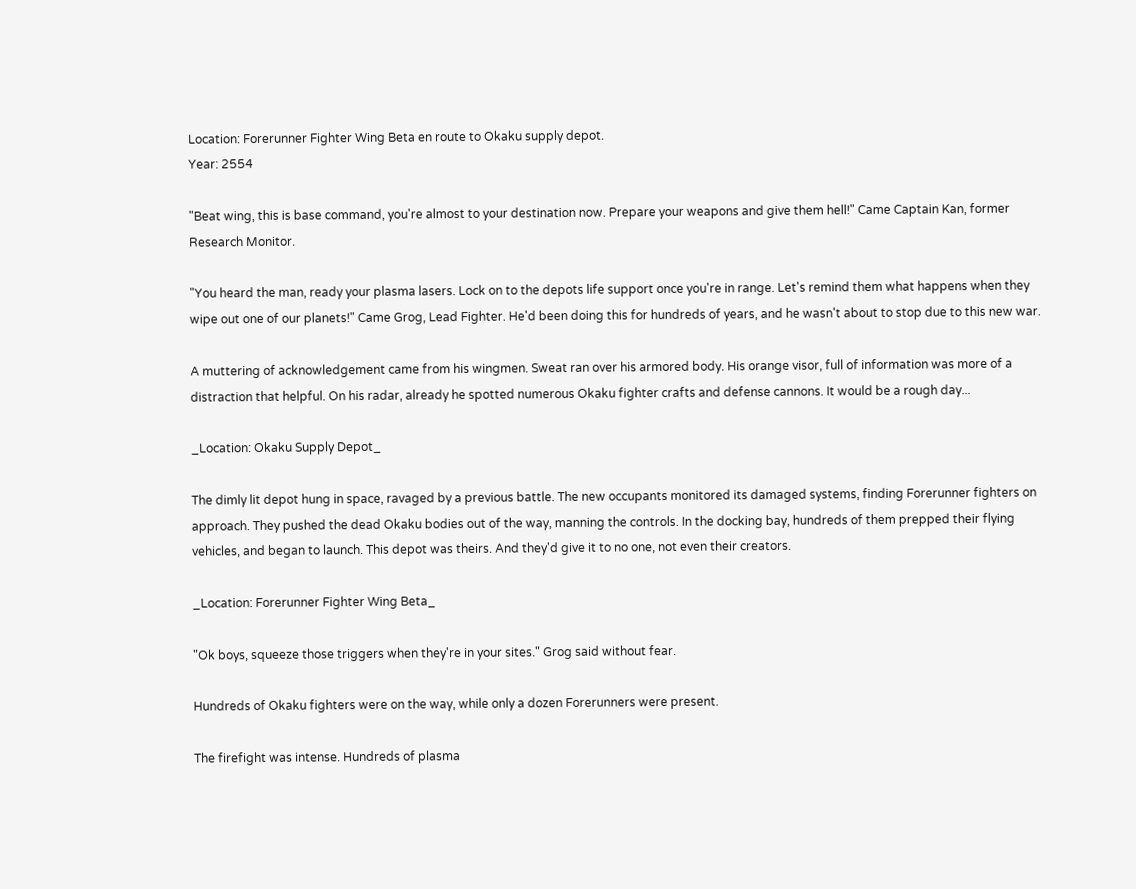Location: Forerunner Fighter Wing Beta en route to Okaku supply depot.
Year: 2554

"Beat wing, this is base command, you're almost to your destination now. Prepare your weapons and give them hell!" Came Captain Kan, former Research Monitor.

"You heard the man, ready your plasma lasers. Lock on to the depots life support once you're in range. Let's remind them what happens when they wipe out one of our planets!" Came Grog, Lead Fighter. He'd been doing this for hundreds of years, and he wasn't about to stop due to this new war.

A muttering of acknowledgement came from his wingmen. Sweat ran over his armored body. His orange visor, full of information was more of a distraction that helpful. On his radar, already he spotted numerous Okaku fighter crafts and defense cannons. It would be a rough day...

_Location: Okaku Supply Depot_

The dimly lit depot hung in space, ravaged by a previous battle. The new occupants monitored its damaged systems, finding Forerunner fighters on approach. They pushed the dead Okaku bodies out of the way, manning the controls. In the docking bay, hundreds of them prepped their flying vehicles, and began to launch. This depot was theirs. And they'd give it to no one, not even their creators.

_Location: Forerunner Fighter Wing Beta_

"Ok boys, squeeze those triggers when they're in your sites." Grog said without fear.

Hundreds of Okaku fighters were on the way, while only a dozen Forerunners were present.

The firefight was intense. Hundreds of plasma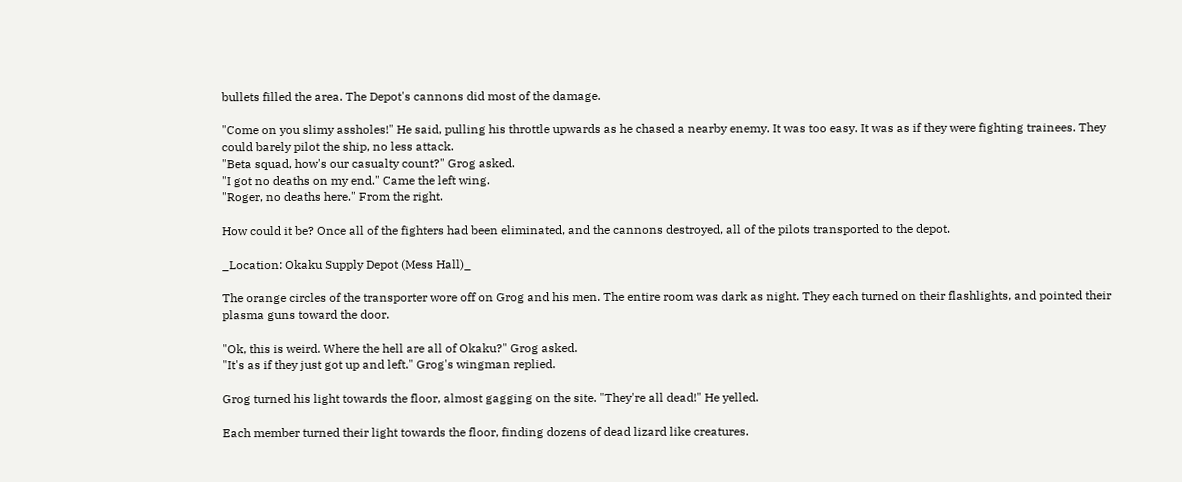bullets filled the area. The Depot's cannons did most of the damage.

"Come on you slimy assholes!" He said, pulling his throttle upwards as he chased a nearby enemy. It was too easy. It was as if they were fighting trainees. They could barely pilot the ship, no less attack.
"Beta squad, how's our casualty count?" Grog asked.
"I got no deaths on my end." Came the left wing.
"Roger, no deaths here." From the right.

How could it be? Once all of the fighters had been eliminated, and the cannons destroyed, all of the pilots transported to the depot.

_Location: Okaku Supply Depot (Mess Hall)_

The orange circles of the transporter wore off on Grog and his men. The entire room was dark as night. They each turned on their flashlights, and pointed their plasma guns toward the door.

"Ok, this is weird. Where the hell are all of Okaku?" Grog asked.
"It's as if they just got up and left." Grog's wingman replied.

Grog turned his light towards the floor, almost gagging on the site. "They're all dead!" He yelled.

Each member turned their light towards the floor, finding dozens of dead lizard like creatures.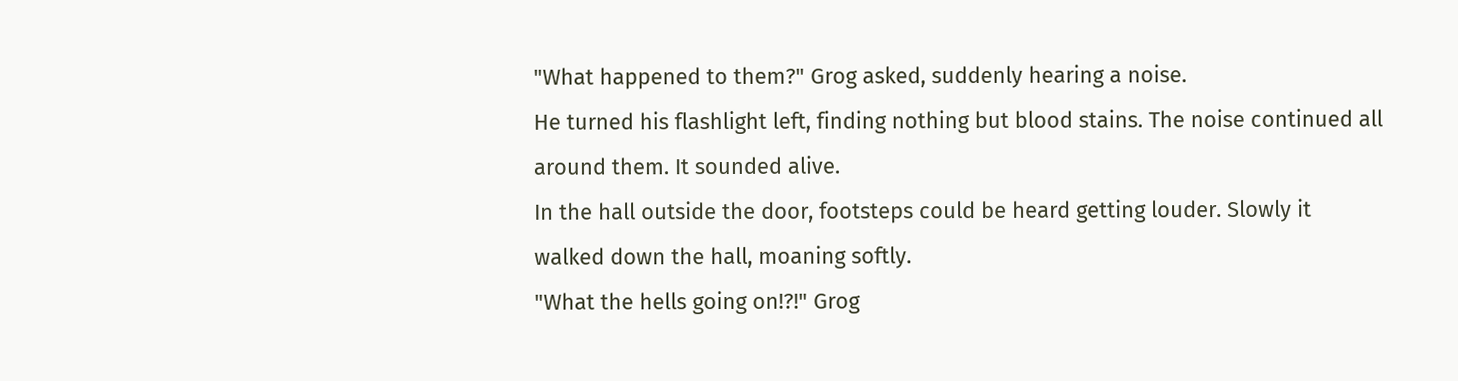"What happened to them?" Grog asked, suddenly hearing a noise.
He turned his flashlight left, finding nothing but blood stains. The noise continued all around them. It sounded alive.
In the hall outside the door, footsteps could be heard getting louder. Slowly it walked down the hall, moaning softly.
"What the hells going on!?!" Grog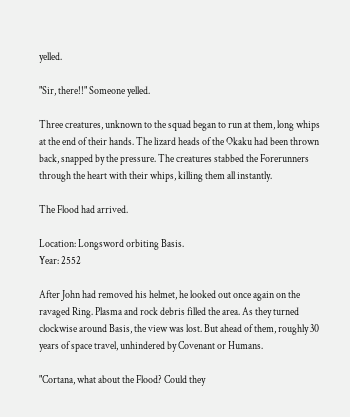yelled.

"Sir, there!!" Someone yelled.

Three creatures, unknown to the squad began to run at them, long whips at the end of their hands. The lizard heads of the Okaku had been thrown back, snapped by the pressure. The creatures stabbed the Forerunners through the heart with their whips, killing them all instantly.

The Flood had arrived.

Location: Longsword orbiting Basis.
Year: 2552

After John had removed his helmet, he looked out once again on the ravaged Ring. Plasma and rock debris filled the area. As they turned clockwise around Basis, the view was lost. But ahead of them, roughly 30 years of space travel, unhindered by Covenant or Humans.

"Cortana, what about the Flood? Could they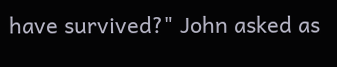have survived?" John asked as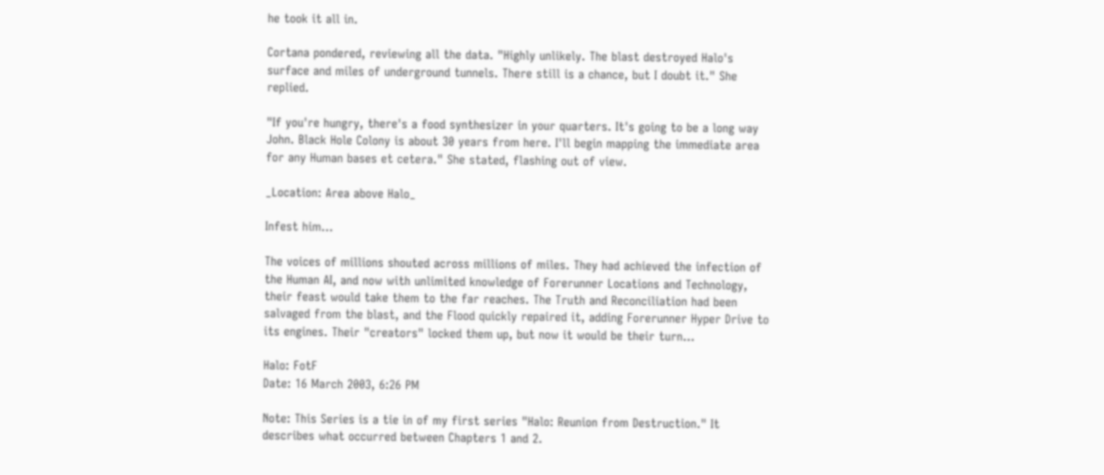he took it all in.

Cortana pondered, reviewing all the data. "Highly unlikely. The blast destroyed Halo's surface and miles of underground tunnels. There still is a chance, but I doubt it." She replied.

"If you're hungry, there's a food synthesizer in your quarters. It's going to be a long way John. Black Hole Colony is about 30 years from here. I'll begin mapping the immediate area for any Human bases et cetera." She stated, flashing out of view.

_Location: Area above Halo_

Infest him...

The voices of millions shouted across millions of miles. They had achieved the infection of the Human AI, and now with unlimited knowledge of Forerunner Locations and Technology, their feast would take them to the far reaches. The Truth and Reconciliation had been salvaged from the blast, and the Flood quickly repaired it, adding Forerunner Hyper Drive to its engines. Their "creators" locked them up, but now it would be their turn...

Halo: FotF
Date: 16 March 2003, 6:26 PM

Note: This Series is a tie in of my first series "Halo: Reunion from Destruction." It describes what occurred between Chapters 1 and 2.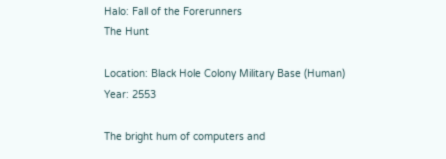Halo: Fall of the Forerunners
The Hunt

Location: Black Hole Colony Military Base (Human)
Year: 2553

The bright hum of computers and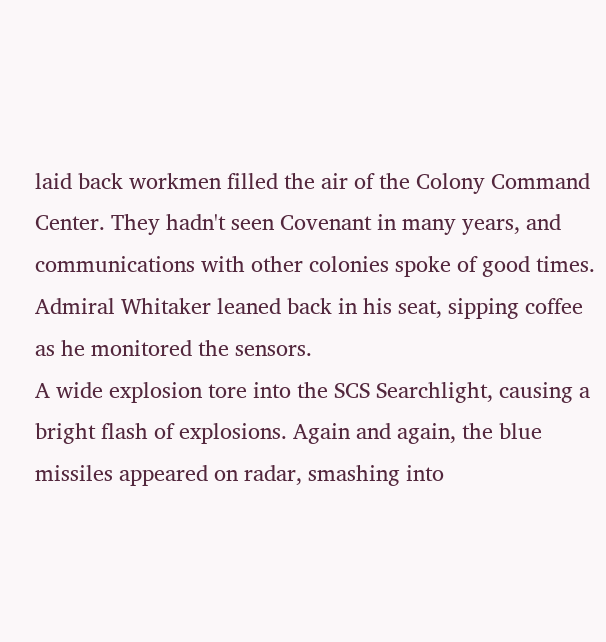laid back workmen filled the air of the Colony Command Center. They hadn't seen Covenant in many years, and communications with other colonies spoke of good times. Admiral Whitaker leaned back in his seat, sipping coffee as he monitored the sensors.
A wide explosion tore into the SCS Searchlight, causing a bright flash of explosions. Again and again, the blue missiles appeared on radar, smashing into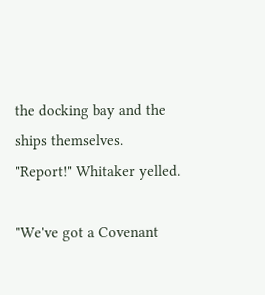the docking bay and the ships themselves.
"Report!" Whitaker yelled.

"We've got a Covenant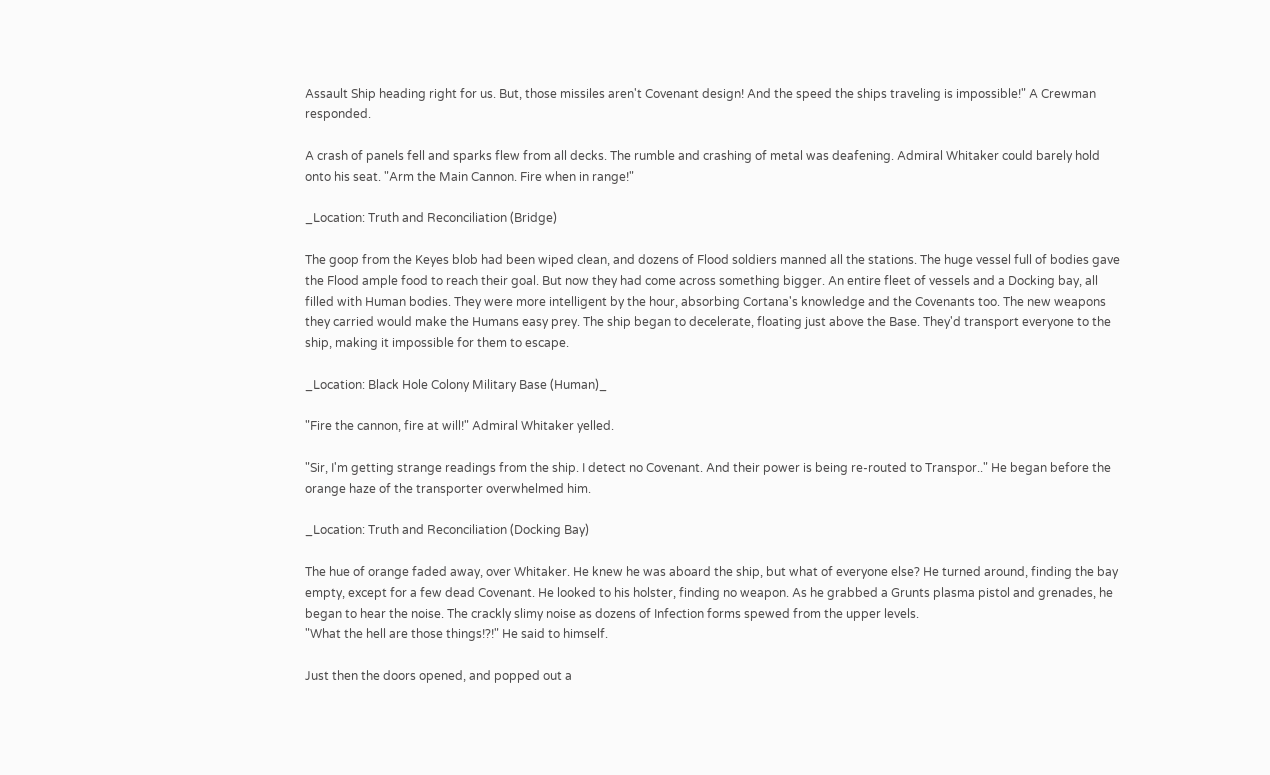Assault Ship heading right for us. But, those missiles aren't Covenant design! And the speed the ships traveling is impossible!" A Crewman responded.

A crash of panels fell and sparks flew from all decks. The rumble and crashing of metal was deafening. Admiral Whitaker could barely hold onto his seat. "Arm the Main Cannon. Fire when in range!"

_Location: Truth and Reconciliation (Bridge)

The goop from the Keyes blob had been wiped clean, and dozens of Flood soldiers manned all the stations. The huge vessel full of bodies gave the Flood ample food to reach their goal. But now they had come across something bigger. An entire fleet of vessels and a Docking bay, all filled with Human bodies. They were more intelligent by the hour, absorbing Cortana's knowledge and the Covenants too. The new weapons they carried would make the Humans easy prey. The ship began to decelerate, floating just above the Base. They'd transport everyone to the ship, making it impossible for them to escape.

_Location: Black Hole Colony Military Base (Human)_

"Fire the cannon, fire at will!" Admiral Whitaker yelled.

"Sir, I'm getting strange readings from the ship. I detect no Covenant. And their power is being re-routed to Transpor.." He began before the orange haze of the transporter overwhelmed him.

_Location: Truth and Reconciliation (Docking Bay)

The hue of orange faded away, over Whitaker. He knew he was aboard the ship, but what of everyone else? He turned around, finding the bay empty, except for a few dead Covenant. He looked to his holster, finding no weapon. As he grabbed a Grunts plasma pistol and grenades, he began to hear the noise. The crackly slimy noise as dozens of Infection forms spewed from the upper levels.
"What the hell are those things!?!" He said to himself.

Just then the doors opened, and popped out a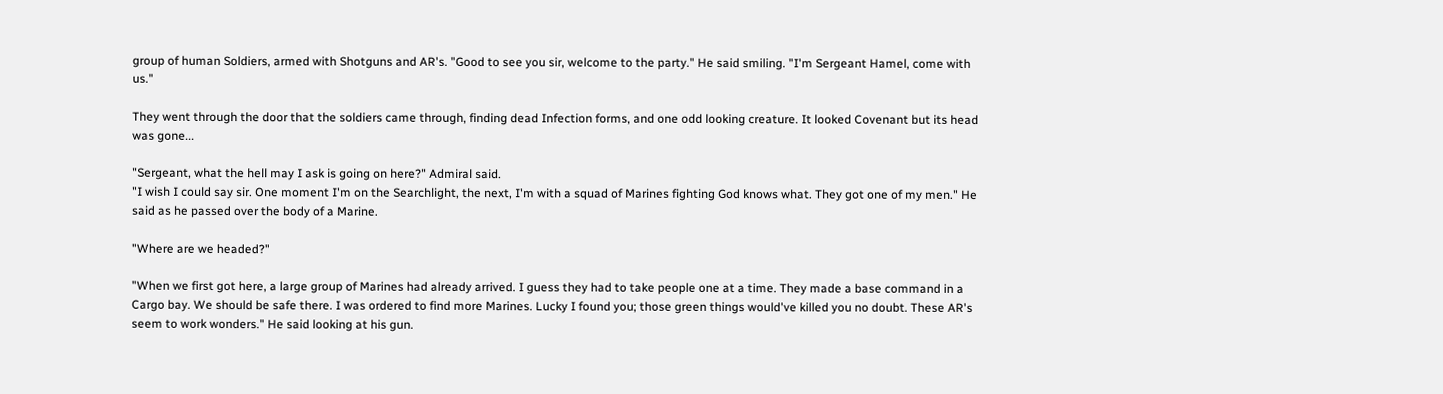group of human Soldiers, armed with Shotguns and AR's. "Good to see you sir, welcome to the party." He said smiling. "I'm Sergeant Hamel, come with us."

They went through the door that the soldiers came through, finding dead Infection forms, and one odd looking creature. It looked Covenant but its head was gone...

"Sergeant, what the hell may I ask is going on here?" Admiral said.
"I wish I could say sir. One moment I'm on the Searchlight, the next, I'm with a squad of Marines fighting God knows what. They got one of my men." He said as he passed over the body of a Marine.

"Where are we headed?"

"When we first got here, a large group of Marines had already arrived. I guess they had to take people one at a time. They made a base command in a Cargo bay. We should be safe there. I was ordered to find more Marines. Lucky I found you; those green things would've killed you no doubt. These AR's seem to work wonders." He said looking at his gun.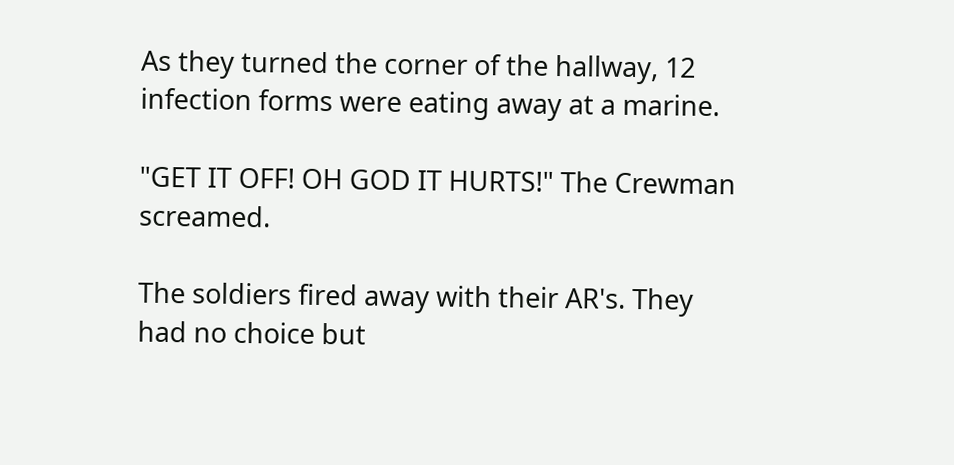As they turned the corner of the hallway, 12 infection forms were eating away at a marine.

"GET IT OFF! OH GOD IT HURTS!" The Crewman screamed.

The soldiers fired away with their AR's. They had no choice but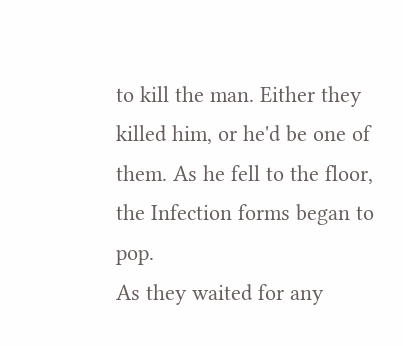to kill the man. Either they killed him, or he'd be one of them. As he fell to the floor, the Infection forms began to pop.
As they waited for any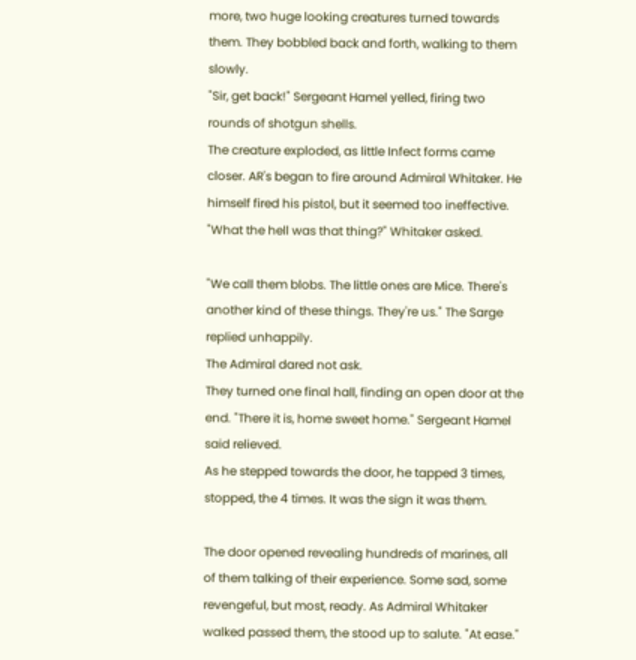more, two huge looking creatures turned towards them. They bobbled back and forth, walking to them slowly.
"Sir, get back!" Sergeant Hamel yelled, firing two rounds of shotgun shells.
The creature exploded, as little Infect forms came closer. AR's began to fire around Admiral Whitaker. He himself fired his pistol, but it seemed too ineffective.
"What the hell was that thing?" Whitaker asked.

"We call them blobs. The little ones are Mice. There's another kind of these things. They're us." The Sarge replied unhappily.
The Admiral dared not ask.
They turned one final hall, finding an open door at the end. "There it is, home sweet home." Sergeant Hamel said relieved.
As he stepped towards the door, he tapped 3 times, stopped, the 4 times. It was the sign it was them.

The door opened revealing hundreds of marines, all of them talking of their experience. Some sad, some revengeful, but most, ready. As Admiral Whitaker walked passed them, the stood up to salute. "At ease."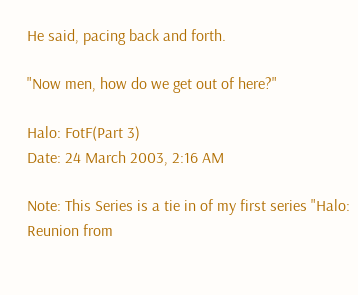He said, pacing back and forth.

"Now men, how do we get out of here?"

Halo: FotF(Part 3)
Date: 24 March 2003, 2:16 AM

Note: This Series is a tie in of my first series "Halo: Reunion from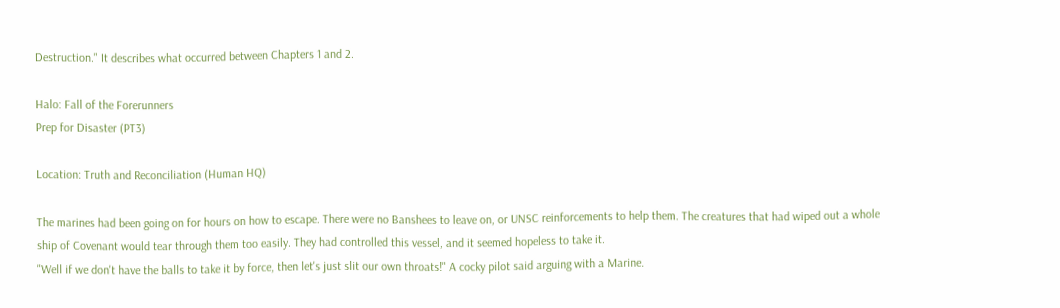Destruction." It describes what occurred between Chapters 1 and 2.

Halo: Fall of the Forerunners
Prep for Disaster (PT3)

Location: Truth and Reconciliation (Human HQ)

The marines had been going on for hours on how to escape. There were no Banshees to leave on, or UNSC reinforcements to help them. The creatures that had wiped out a whole ship of Covenant would tear through them too easily. They had controlled this vessel, and it seemed hopeless to take it.
"Well if we don't have the balls to take it by force, then let's just slit our own throats!" A cocky pilot said arguing with a Marine.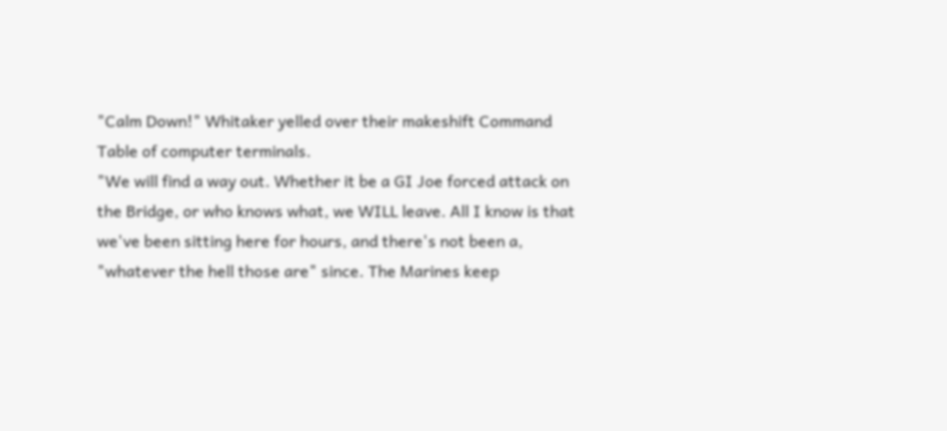"Calm Down!" Whitaker yelled over their makeshift Command Table of computer terminals.
"We will find a way out. Whether it be a GI Joe forced attack on the Bridge, or who knows what, we WILL leave. All I know is that we've been sitting here for hours, and there's not been a, "whatever the hell those are" since. The Marines keep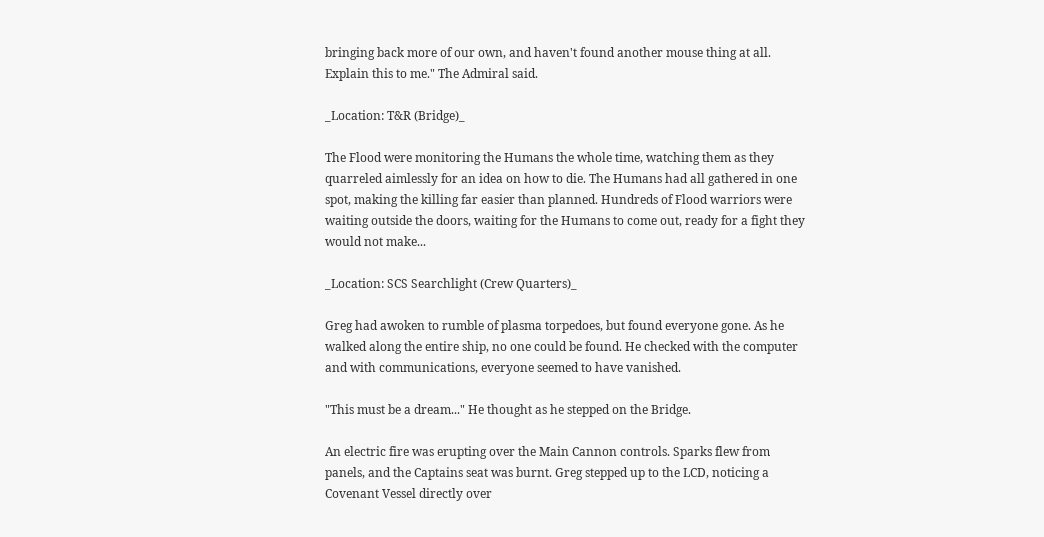bringing back more of our own, and haven't found another mouse thing at all. Explain this to me." The Admiral said.

_Location: T&R (Bridge)_

The Flood were monitoring the Humans the whole time, watching them as they quarreled aimlessly for an idea on how to die. The Humans had all gathered in one spot, making the killing far easier than planned. Hundreds of Flood warriors were waiting outside the doors, waiting for the Humans to come out, ready for a fight they would not make...

_Location: SCS Searchlight (Crew Quarters)_

Greg had awoken to rumble of plasma torpedoes, but found everyone gone. As he walked along the entire ship, no one could be found. He checked with the computer and with communications, everyone seemed to have vanished.

"This must be a dream..." He thought as he stepped on the Bridge.

An electric fire was erupting over the Main Cannon controls. Sparks flew from panels, and the Captains seat was burnt. Greg stepped up to the LCD, noticing a Covenant Vessel directly over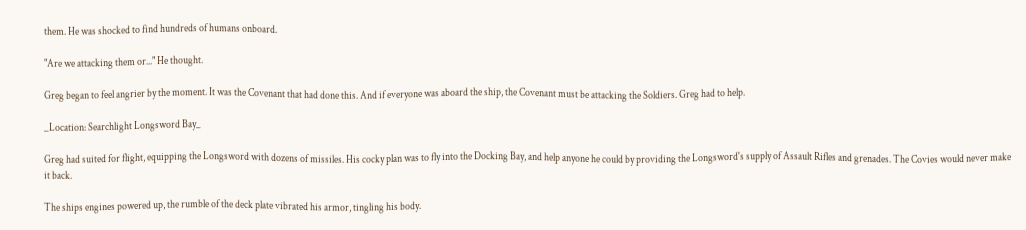them. He was shocked to find hundreds of humans onboard.

"Are we attacking them or..." He thought.

Greg began to feel angrier by the moment. It was the Covenant that had done this. And if everyone was aboard the ship, the Covenant must be attacking the Soldiers. Greg had to help.

_Location: Searchlight Longsword Bay_

Greg had suited for flight, equipping the Longsword with dozens of missiles. His cocky plan was to fly into the Docking Bay, and help anyone he could by providing the Longsword's supply of Assault Rifles and grenades. The Covies would never make it back.

The ships engines powered up, the rumble of the deck plate vibrated his armor, tingling his body.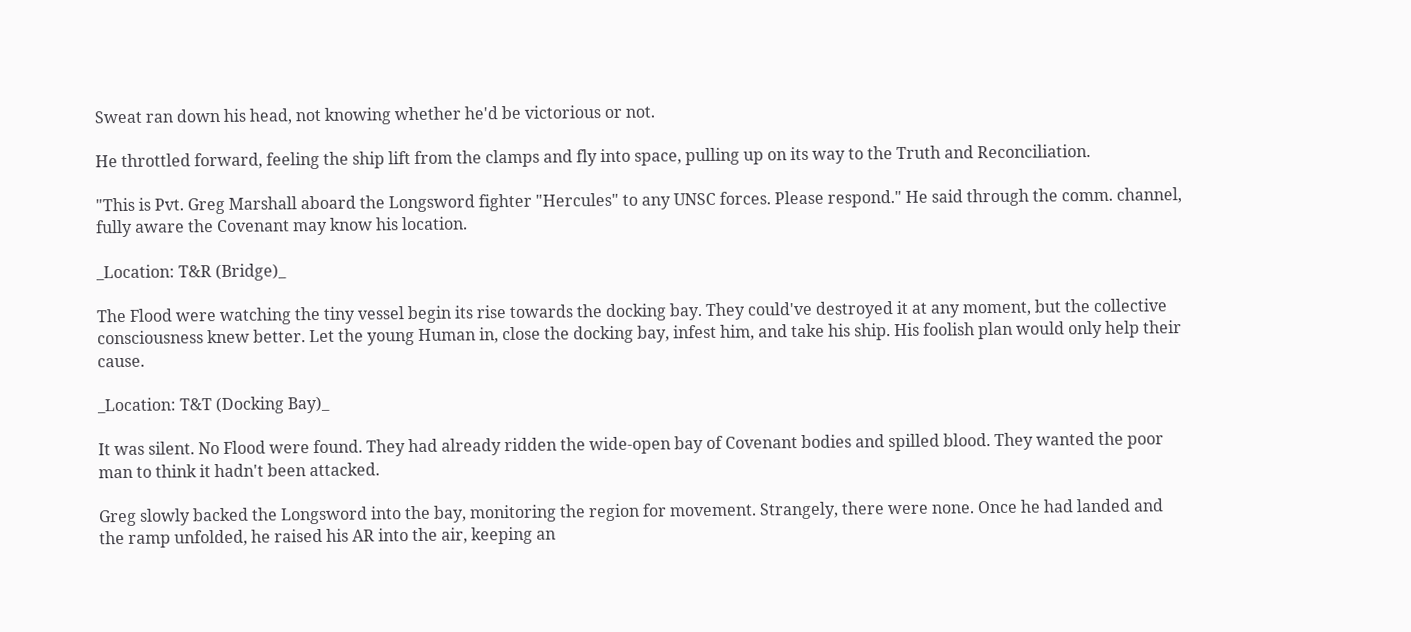Sweat ran down his head, not knowing whether he'd be victorious or not.

He throttled forward, feeling the ship lift from the clamps and fly into space, pulling up on its way to the Truth and Reconciliation.

"This is Pvt. Greg Marshall aboard the Longsword fighter "Hercules" to any UNSC forces. Please respond." He said through the comm. channel, fully aware the Covenant may know his location.

_Location: T&R (Bridge)_

The Flood were watching the tiny vessel begin its rise towards the docking bay. They could've destroyed it at any moment, but the collective consciousness knew better. Let the young Human in, close the docking bay, infest him, and take his ship. His foolish plan would only help their cause.

_Location: T&T (Docking Bay)_

It was silent. No Flood were found. They had already ridden the wide-open bay of Covenant bodies and spilled blood. They wanted the poor man to think it hadn't been attacked.

Greg slowly backed the Longsword into the bay, monitoring the region for movement. Strangely, there were none. Once he had landed and the ramp unfolded, he raised his AR into the air, keeping an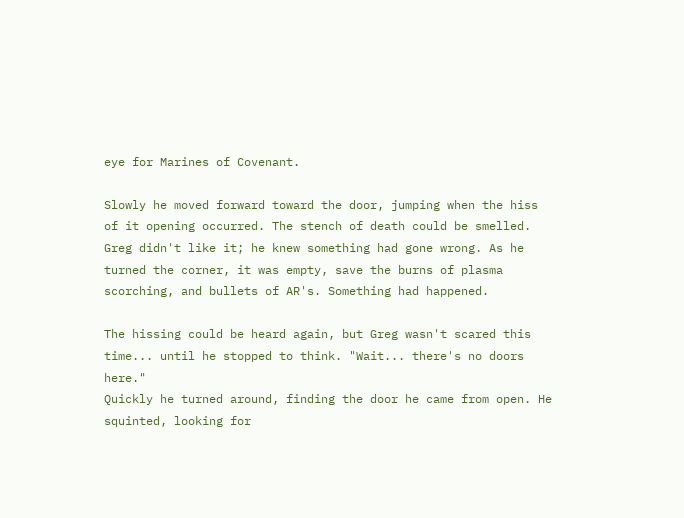eye for Marines of Covenant.

Slowly he moved forward toward the door, jumping when the hiss of it opening occurred. The stench of death could be smelled. Greg didn't like it; he knew something had gone wrong. As he turned the corner, it was empty, save the burns of plasma scorching, and bullets of AR's. Something had happened.

The hissing could be heard again, but Greg wasn't scared this time... until he stopped to think. "Wait... there's no doors here."
Quickly he turned around, finding the door he came from open. He squinted, looking for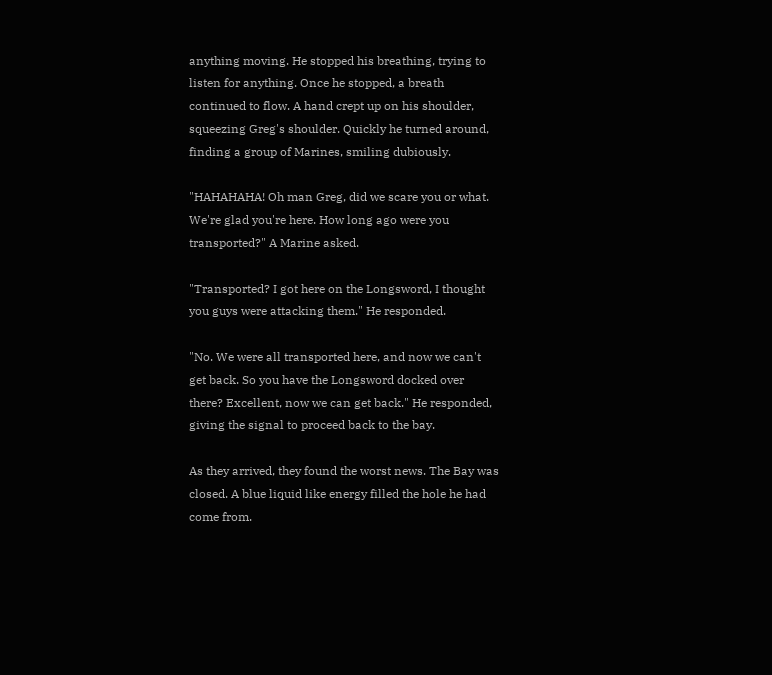anything moving. He stopped his breathing, trying to listen for anything. Once he stopped, a breath continued to flow. A hand crept up on his shoulder, squeezing Greg's shoulder. Quickly he turned around, finding a group of Marines, smiling dubiously.

"HAHAHAHA! Oh man Greg, did we scare you or what. We're glad you're here. How long ago were you transported?" A Marine asked.

"Transported? I got here on the Longsword, I thought you guys were attacking them." He responded.

"No. We were all transported here, and now we can't get back. So you have the Longsword docked over there? Excellent, now we can get back." He responded, giving the signal to proceed back to the bay.

As they arrived, they found the worst news. The Bay was closed. A blue liquid like energy filled the hole he had come from.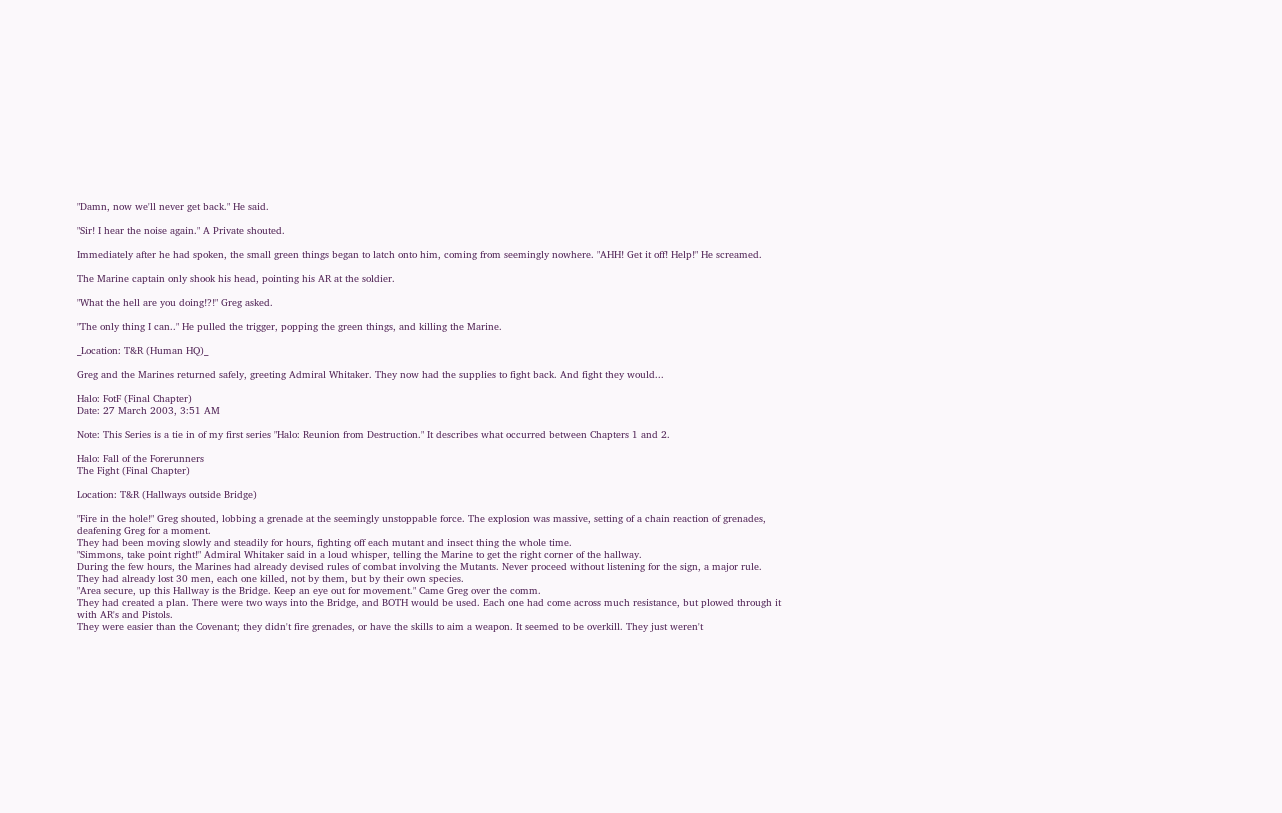"Damn, now we'll never get back." He said.

"Sir! I hear the noise again." A Private shouted.

Immediately after he had spoken, the small green things began to latch onto him, coming from seemingly nowhere. "AHH! Get it off! Help!" He screamed.

The Marine captain only shook his head, pointing his AR at the soldier.

"What the hell are you doing!?!" Greg asked.

"The only thing I can.." He pulled the trigger, popping the green things, and killing the Marine.

_Location: T&R (Human HQ)_

Greg and the Marines returned safely, greeting Admiral Whitaker. They now had the supplies to fight back. And fight they would...

Halo: FotF (Final Chapter)
Date: 27 March 2003, 3:51 AM

Note: This Series is a tie in of my first series "Halo: Reunion from Destruction." It describes what occurred between Chapters 1 and 2.

Halo: Fall of the Forerunners
The Fight (Final Chapter)

Location: T&R (Hallways outside Bridge)

"Fire in the hole!" Greg shouted, lobbing a grenade at the seemingly unstoppable force. The explosion was massive, setting of a chain reaction of grenades, deafening Greg for a moment.
They had been moving slowly and steadily for hours, fighting off each mutant and insect thing the whole time.
"Simmons, take point right!" Admiral Whitaker said in a loud whisper, telling the Marine to get the right corner of the hallway.
During the few hours, the Marines had already devised rules of combat involving the Mutants. Never proceed without listening for the sign, a major rule. They had already lost 30 men, each one killed, not by them, but by their own species.
"Area secure, up this Hallway is the Bridge. Keep an eye out for movement." Came Greg over the comm.
They had created a plan. There were two ways into the Bridge, and BOTH would be used. Each one had come across much resistance, but plowed through it with AR's and Pistols.
They were easier than the Covenant; they didn't fire grenades, or have the skills to aim a weapon. It seemed to be overkill. They just weren't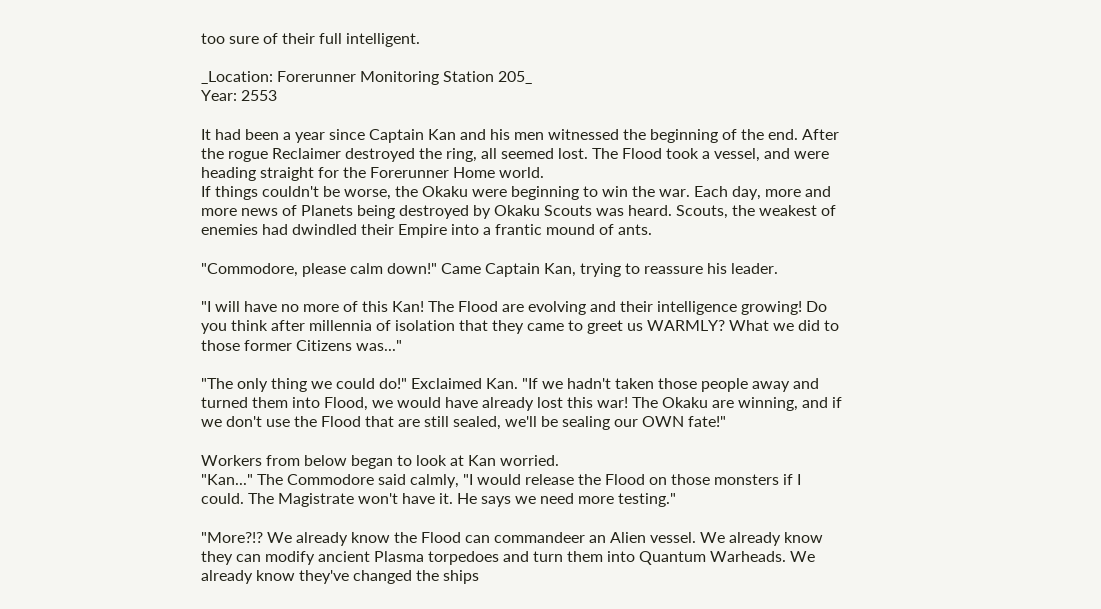too sure of their full intelligent.

_Location: Forerunner Monitoring Station 205_
Year: 2553

It had been a year since Captain Kan and his men witnessed the beginning of the end. After the rogue Reclaimer destroyed the ring, all seemed lost. The Flood took a vessel, and were heading straight for the Forerunner Home world.
If things couldn't be worse, the Okaku were beginning to win the war. Each day, more and more news of Planets being destroyed by Okaku Scouts was heard. Scouts, the weakest of enemies had dwindled their Empire into a frantic mound of ants.

"Commodore, please calm down!" Came Captain Kan, trying to reassure his leader.

"I will have no more of this Kan! The Flood are evolving and their intelligence growing! Do you think after millennia of isolation that they came to greet us WARMLY? What we did to those former Citizens was..."

"The only thing we could do!" Exclaimed Kan. "If we hadn't taken those people away and turned them into Flood, we would have already lost this war! The Okaku are winning, and if we don't use the Flood that are still sealed, we'll be sealing our OWN fate!"

Workers from below began to look at Kan worried.
"Kan..." The Commodore said calmly, "I would release the Flood on those monsters if I could. The Magistrate won't have it. He says we need more testing."

"More?!? We already know the Flood can commandeer an Alien vessel. We already know they can modify ancient Plasma torpedoes and turn them into Quantum Warheads. We already know they've changed the ships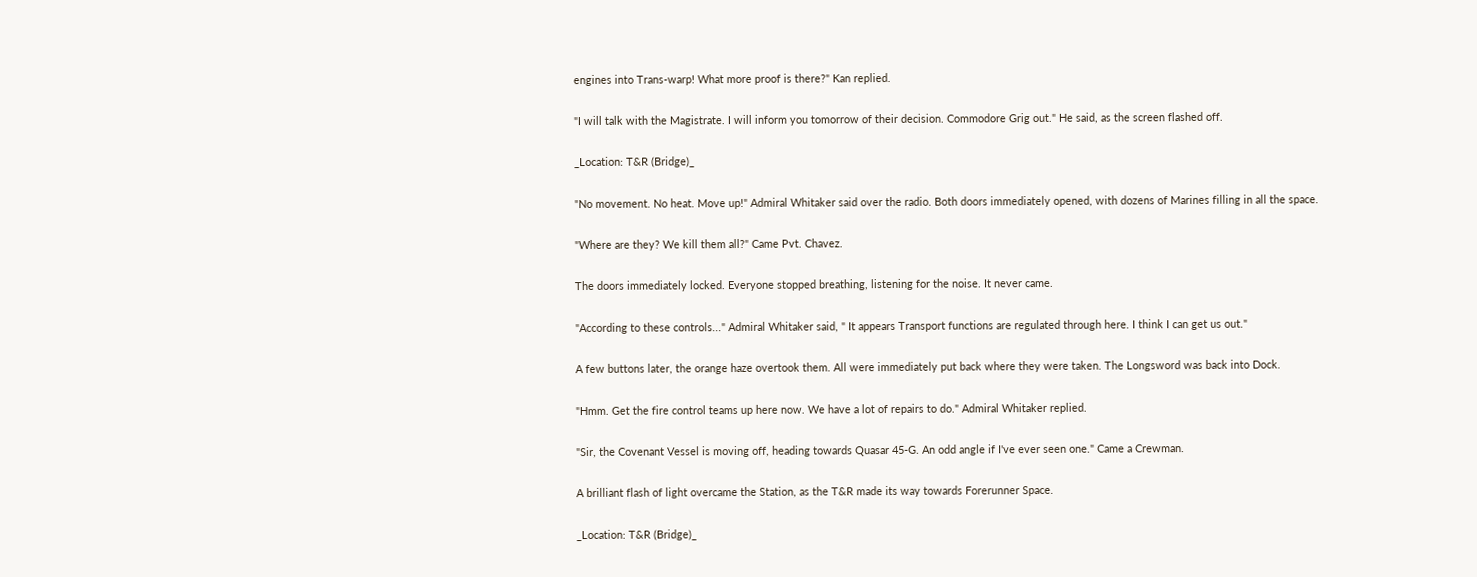engines into Trans-warp! What more proof is there?" Kan replied.

"I will talk with the Magistrate. I will inform you tomorrow of their decision. Commodore Grig out." He said, as the screen flashed off.

_Location: T&R (Bridge)_

"No movement. No heat. Move up!" Admiral Whitaker said over the radio. Both doors immediately opened, with dozens of Marines filling in all the space.

"Where are they? We kill them all?" Came Pvt. Chavez.

The doors immediately locked. Everyone stopped breathing, listening for the noise. It never came.

"According to these controls..." Admiral Whitaker said, " It appears Transport functions are regulated through here. I think I can get us out."

A few buttons later, the orange haze overtook them. All were immediately put back where they were taken. The Longsword was back into Dock.

"Hmm. Get the fire control teams up here now. We have a lot of repairs to do." Admiral Whitaker replied.

"Sir, the Covenant Vessel is moving off, heading towards Quasar 45-G. An odd angle if I've ever seen one." Came a Crewman.

A brilliant flash of light overcame the Station, as the T&R made its way towards Forerunner Space.

_Location: T&R (Bridge)_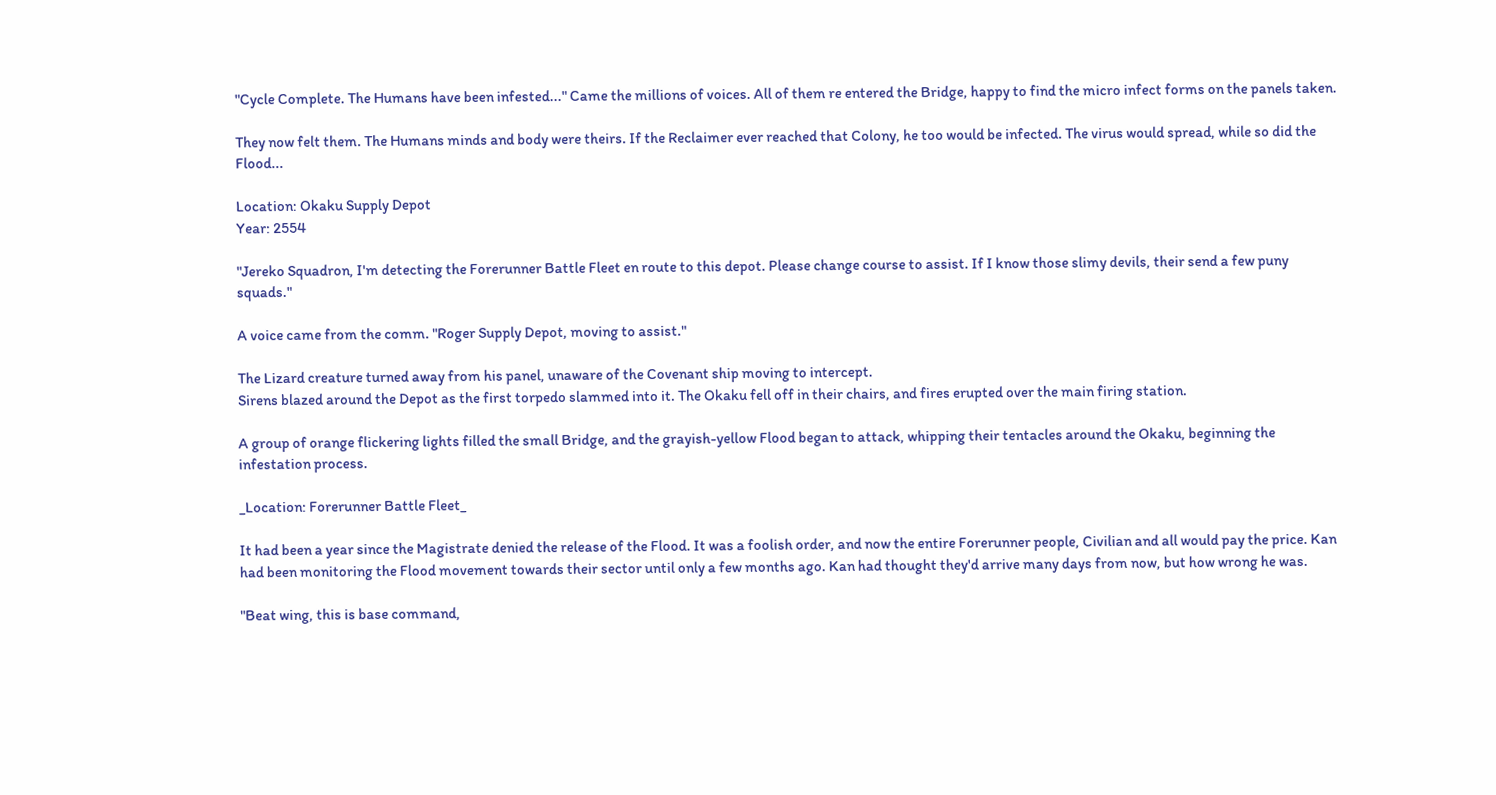"Cycle Complete. The Humans have been infested..." Came the millions of voices. All of them re entered the Bridge, happy to find the micro infect forms on the panels taken.

They now felt them. The Humans minds and body were theirs. If the Reclaimer ever reached that Colony, he too would be infected. The virus would spread, while so did the Flood...

Location: Okaku Supply Depot
Year: 2554

"Jereko Squadron, I'm detecting the Forerunner Battle Fleet en route to this depot. Please change course to assist. If I know those slimy devils, their send a few puny squads."

A voice came from the comm. "Roger Supply Depot, moving to assist."

The Lizard creature turned away from his panel, unaware of the Covenant ship moving to intercept.
Sirens blazed around the Depot as the first torpedo slammed into it. The Okaku fell off in their chairs, and fires erupted over the main firing station.

A group of orange flickering lights filled the small Bridge, and the grayish-yellow Flood began to attack, whipping their tentacles around the Okaku, beginning the infestation process.

_Location: Forerunner Battle Fleet_

It had been a year since the Magistrate denied the release of the Flood. It was a foolish order, and now the entire Forerunner people, Civilian and all would pay the price. Kan had been monitoring the Flood movement towards their sector until only a few months ago. Kan had thought they'd arrive many days from now, but how wrong he was.

"Beat wing, this is base command,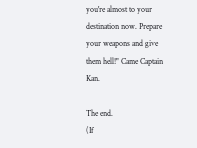you're almost to your destination now. Prepare your weapons and give them hell!" Came Captain Kan.

The end.
(If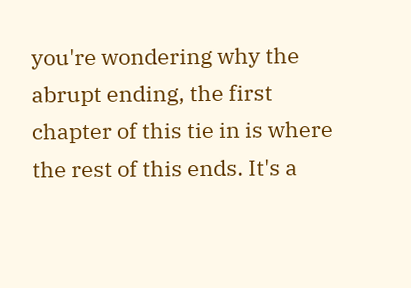you're wondering why the abrupt ending, the first chapter of this tie in is where the rest of this ends. It's a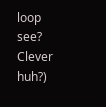loop see? Clever huh?)